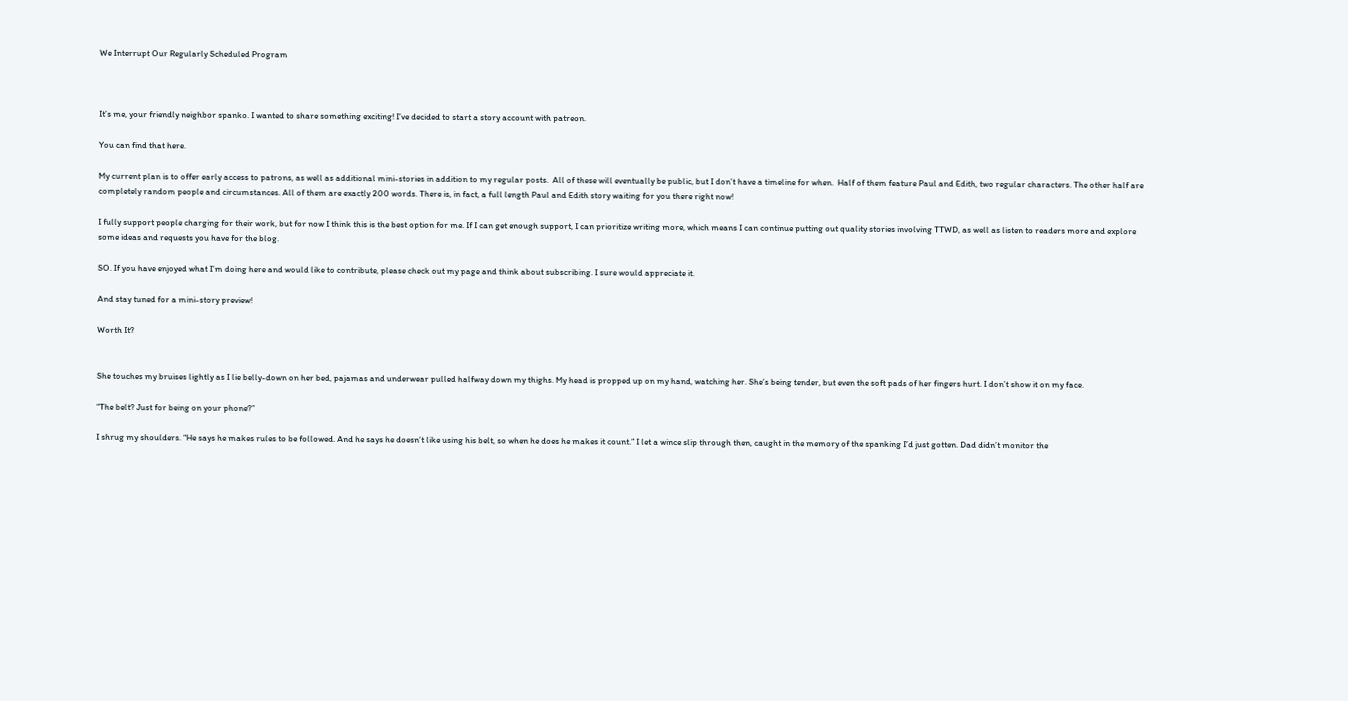We Interrupt Our Regularly Scheduled Program



It’s me, your friendly neighbor spanko. I wanted to share something exciting! I’ve decided to start a story account with patreon.

You can find that here.

My current plan is to offer early access to patrons, as well as additional mini-stories in addition to my regular posts.  All of these will eventually be public, but I don’t have a timeline for when.  Half of them feature Paul and Edith, two regular characters. The other half are completely random people and circumstances. All of them are exactly 200 words. There is, in fact, a full length Paul and Edith story waiting for you there right now!

I fully support people charging for their work, but for now I think this is the best option for me. If I can get enough support, I can prioritize writing more, which means I can continue putting out quality stories involving TTWD, as well as listen to readers more and explore some ideas and requests you have for the blog.

SO. If you have enjoyed what I’m doing here and would like to contribute, please check out my page and think about subscribing. I sure would appreciate it.

And stay tuned for a mini-story preview!

Worth It?


She touches my bruises lightly as I lie belly-down on her bed, pajamas and underwear pulled halfway down my thighs. My head is propped up on my hand, watching her. She’s being tender, but even the soft pads of her fingers hurt. I don’t show it on my face.

“The belt? Just for being on your phone?”

I shrug my shoulders. “He says he makes rules to be followed. And he says he doesn’t like using his belt, so when he does he makes it count.” I let a wince slip through then, caught in the memory of the spanking I’d just gotten. Dad didn’t monitor the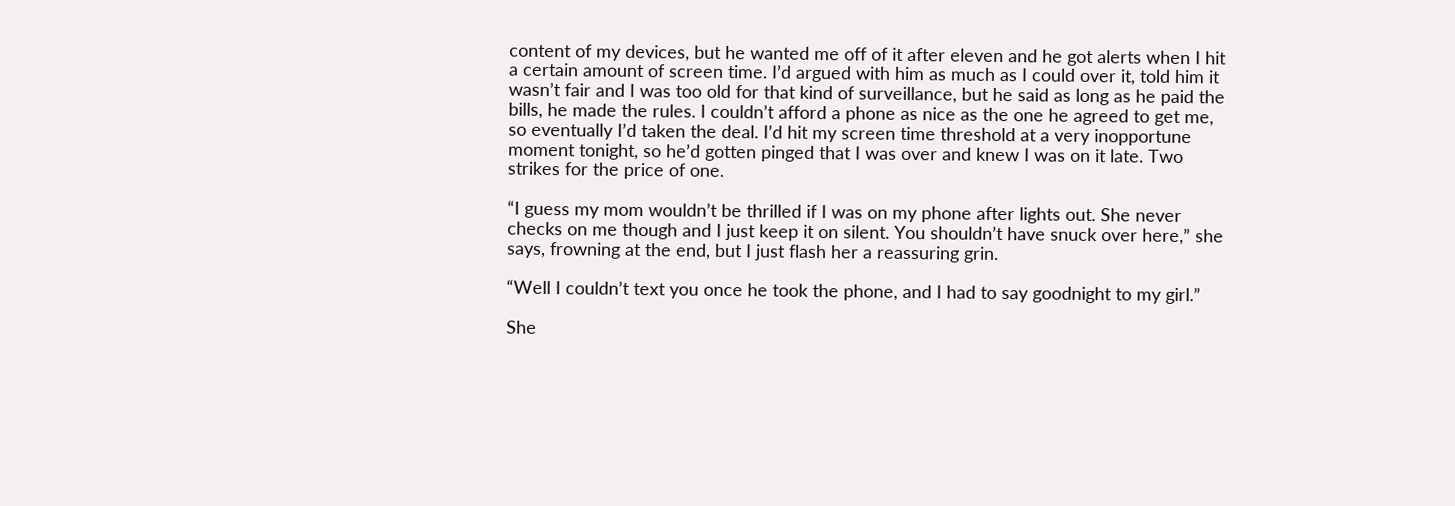content of my devices, but he wanted me off of it after eleven and he got alerts when I hit a certain amount of screen time. I’d argued with him as much as I could over it, told him it wasn’t fair and I was too old for that kind of surveillance, but he said as long as he paid the bills, he made the rules. I couldn’t afford a phone as nice as the one he agreed to get me, so eventually I’d taken the deal. I’d hit my screen time threshold at a very inopportune moment tonight, so he’d gotten pinged that I was over and knew I was on it late. Two strikes for the price of one.

“I guess my mom wouldn’t be thrilled if I was on my phone after lights out. She never checks on me though and I just keep it on silent. You shouldn’t have snuck over here,” she says, frowning at the end, but I just flash her a reassuring grin.

“Well I couldn’t text you once he took the phone, and I had to say goodnight to my girl.”

She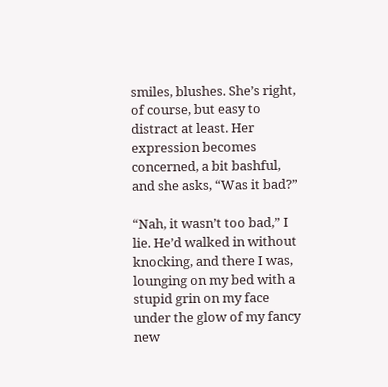smiles, blushes. She’s right, of course, but easy to distract at least. Her expression becomes concerned, a bit bashful, and she asks, “Was it bad?”

“Nah, it wasn’t too bad,” I lie. He’d walked in without knocking, and there I was, lounging on my bed with a stupid grin on my face under the glow of my fancy new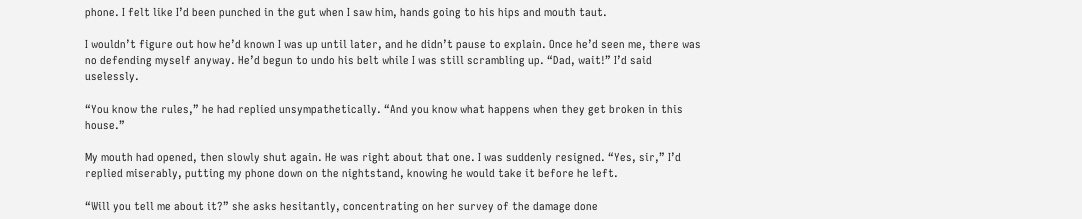phone. I felt like I’d been punched in the gut when I saw him, hands going to his hips and mouth taut.

I wouldn’t figure out how he’d known I was up until later, and he didn’t pause to explain. Once he’d seen me, there was no defending myself anyway. He’d begun to undo his belt while I was still scrambling up. “Dad, wait!” I’d said uselessly.

“You know the rules,” he had replied unsympathetically. “And you know what happens when they get broken in this house.”

My mouth had opened, then slowly shut again. He was right about that one. I was suddenly resigned. “Yes, sir,” I’d replied miserably, putting my phone down on the nightstand, knowing he would take it before he left.

“Will you tell me about it?” she asks hesitantly, concentrating on her survey of the damage done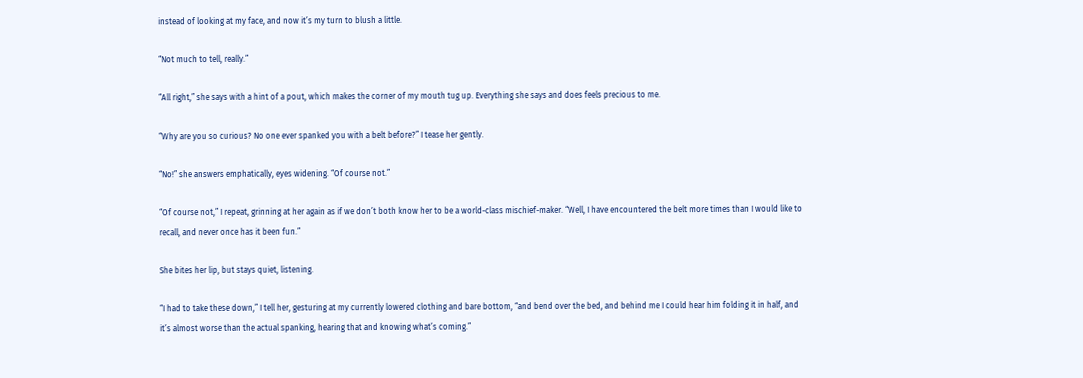instead of looking at my face, and now it’s my turn to blush a little.

“Not much to tell, really.”

“All right,” she says with a hint of a pout, which makes the corner of my mouth tug up. Everything she says and does feels precious to me.

“Why are you so curious? No one ever spanked you with a belt before?” I tease her gently.

“No!” she answers emphatically, eyes widening. “Of course not.”

“Of course not,” I repeat, grinning at her again as if we don’t both know her to be a world-class mischief-maker. “Well, I have encountered the belt more times than I would like to recall, and never once has it been fun.”

She bites her lip, but stays quiet, listening.

“I had to take these down,” I tell her, gesturing at my currently lowered clothing and bare bottom, “and bend over the bed, and behind me I could hear him folding it in half, and it’s almost worse than the actual spanking, hearing that and knowing what’s coming.”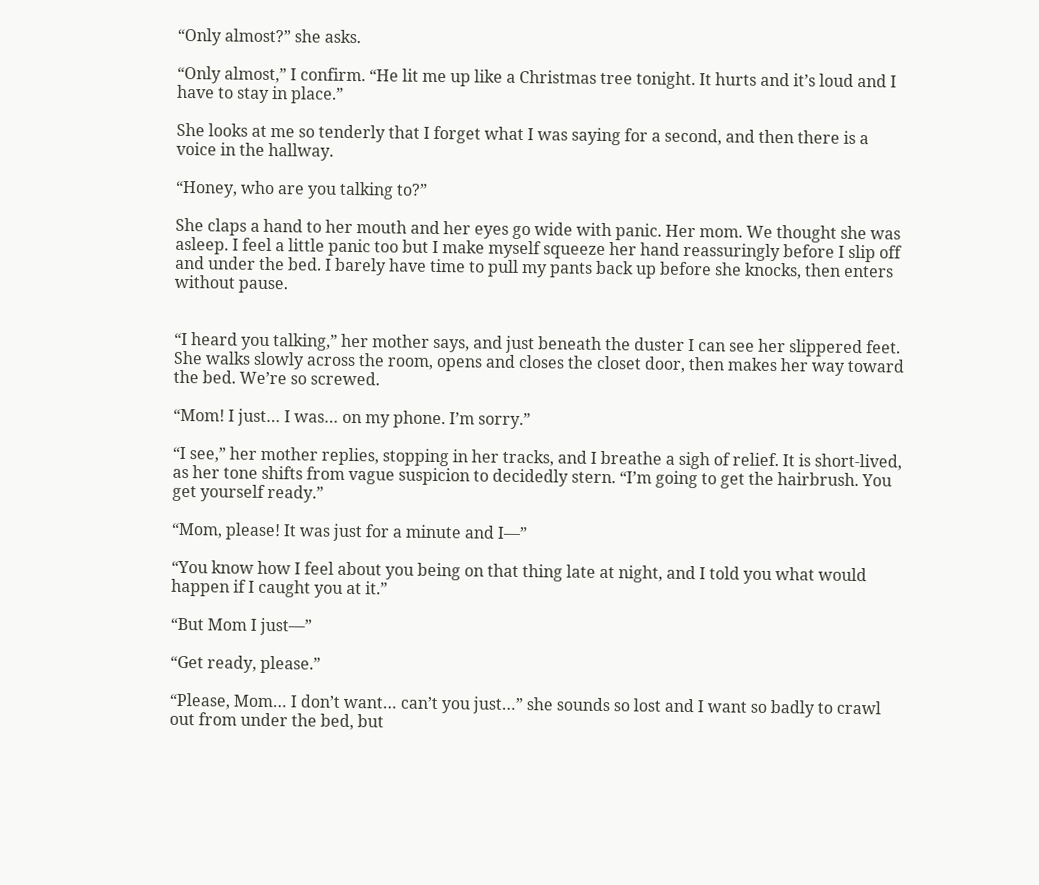“Only almost?” she asks.

“Only almost,” I confirm. “He lit me up like a Christmas tree tonight. It hurts and it’s loud and I have to stay in place.”

She looks at me so tenderly that I forget what I was saying for a second, and then there is a voice in the hallway.

“Honey, who are you talking to?”

She claps a hand to her mouth and her eyes go wide with panic. Her mom. We thought she was asleep. I feel a little panic too but I make myself squeeze her hand reassuringly before I slip off and under the bed. I barely have time to pull my pants back up before she knocks, then enters without pause.


“I heard you talking,” her mother says, and just beneath the duster I can see her slippered feet. She walks slowly across the room, opens and closes the closet door, then makes her way toward the bed. We’re so screwed.

“Mom! I just… I was… on my phone. I’m sorry.”

“I see,” her mother replies, stopping in her tracks, and I breathe a sigh of relief. It is short-lived, as her tone shifts from vague suspicion to decidedly stern. “I’m going to get the hairbrush. You get yourself ready.”

“Mom, please! It was just for a minute and I—”

“You know how I feel about you being on that thing late at night, and I told you what would happen if I caught you at it.”

“But Mom I just—”

“Get ready, please.”

“Please, Mom… I don’t want… can’t you just…” she sounds so lost and I want so badly to crawl out from under the bed, but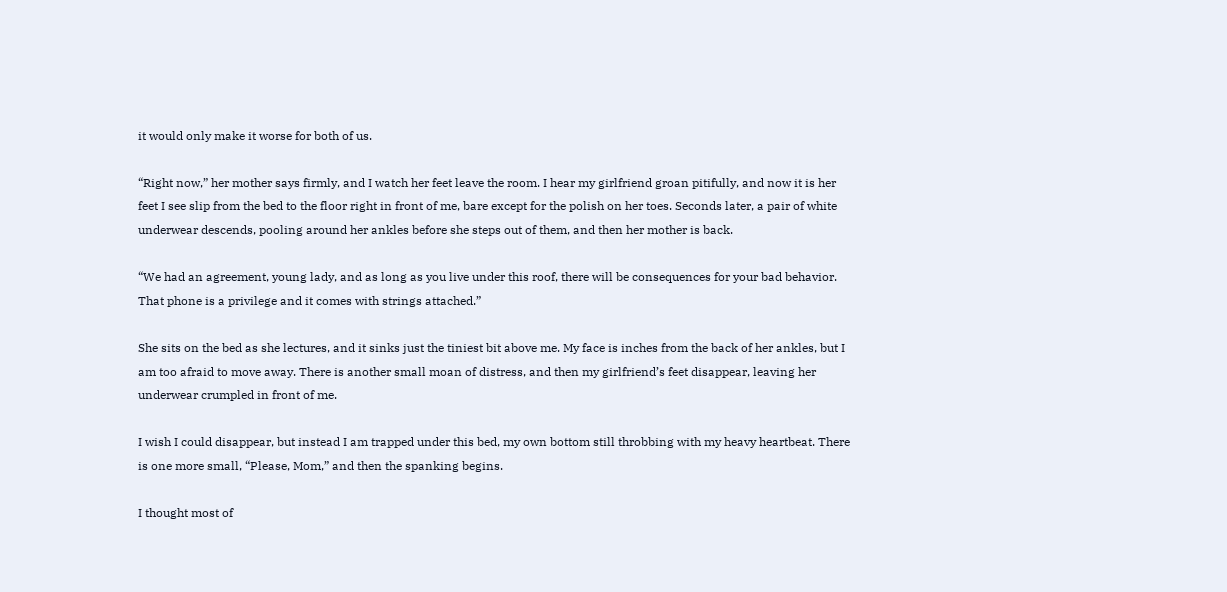it would only make it worse for both of us.

“Right now,” her mother says firmly, and I watch her feet leave the room. I hear my girlfriend groan pitifully, and now it is her feet I see slip from the bed to the floor right in front of me, bare except for the polish on her toes. Seconds later, a pair of white underwear descends, pooling around her ankles before she steps out of them, and then her mother is back.

“We had an agreement, young lady, and as long as you live under this roof, there will be consequences for your bad behavior. That phone is a privilege and it comes with strings attached.”

She sits on the bed as she lectures, and it sinks just the tiniest bit above me. My face is inches from the back of her ankles, but I am too afraid to move away. There is another small moan of distress, and then my girlfriend’s feet disappear, leaving her underwear crumpled in front of me.

I wish I could disappear, but instead I am trapped under this bed, my own bottom still throbbing with my heavy heartbeat. There is one more small, “Please, Mom,” and then the spanking begins.

I thought most of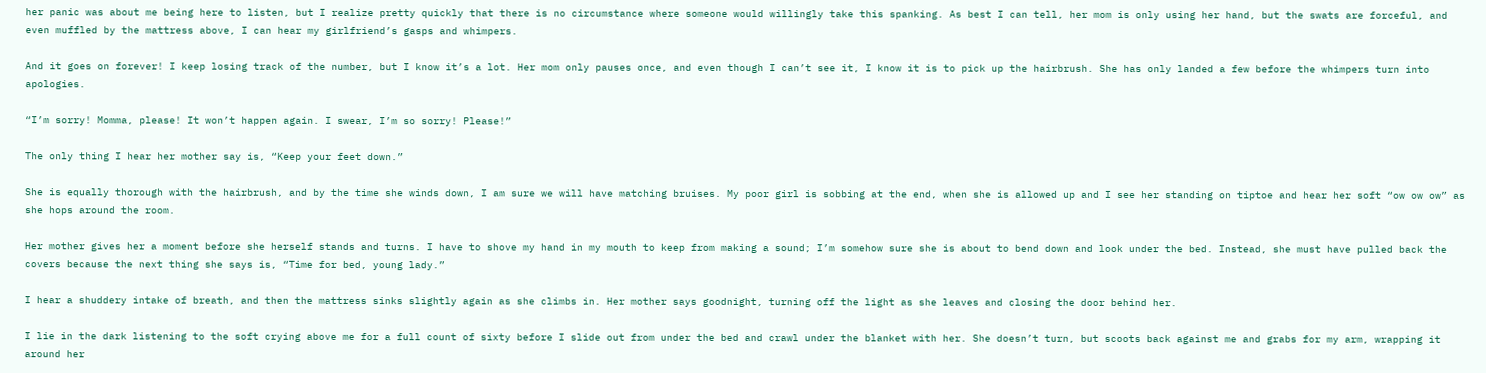her panic was about me being here to listen, but I realize pretty quickly that there is no circumstance where someone would willingly take this spanking. As best I can tell, her mom is only using her hand, but the swats are forceful, and even muffled by the mattress above, I can hear my girlfriend’s gasps and whimpers.

And it goes on forever! I keep losing track of the number, but I know it’s a lot. Her mom only pauses once, and even though I can’t see it, I know it is to pick up the hairbrush. She has only landed a few before the whimpers turn into apologies.

“I’m sorry! Momma, please! It won’t happen again. I swear, I’m so sorry! Please!”

The only thing I hear her mother say is, “Keep your feet down.”

She is equally thorough with the hairbrush, and by the time she winds down, I am sure we will have matching bruises. My poor girl is sobbing at the end, when she is allowed up and I see her standing on tiptoe and hear her soft “ow ow ow” as she hops around the room.

Her mother gives her a moment before she herself stands and turns. I have to shove my hand in my mouth to keep from making a sound; I’m somehow sure she is about to bend down and look under the bed. Instead, she must have pulled back the covers because the next thing she says is, “Time for bed, young lady.”

I hear a shuddery intake of breath, and then the mattress sinks slightly again as she climbs in. Her mother says goodnight, turning off the light as she leaves and closing the door behind her.

I lie in the dark listening to the soft crying above me for a full count of sixty before I slide out from under the bed and crawl under the blanket with her. She doesn’t turn, but scoots back against me and grabs for my arm, wrapping it around her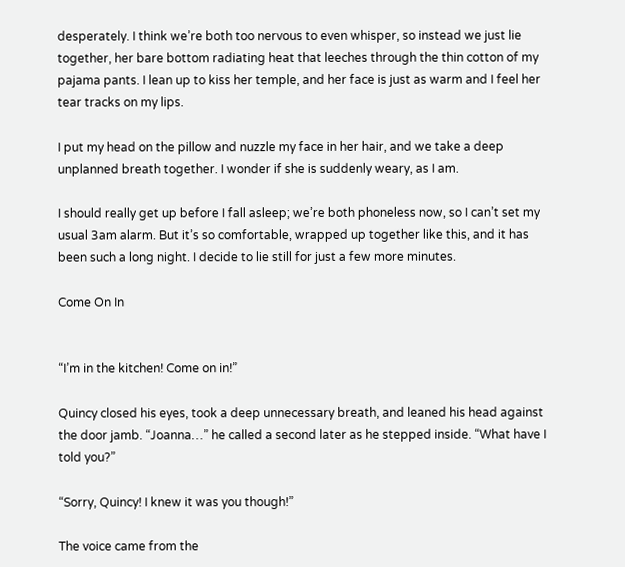desperately. I think we’re both too nervous to even whisper, so instead we just lie together, her bare bottom radiating heat that leeches through the thin cotton of my pajama pants. I lean up to kiss her temple, and her face is just as warm and I feel her tear tracks on my lips.

I put my head on the pillow and nuzzle my face in her hair, and we take a deep unplanned breath together. I wonder if she is suddenly weary, as I am.

I should really get up before I fall asleep; we’re both phoneless now, so I can’t set my usual 3am alarm. But it’s so comfortable, wrapped up together like this, and it has been such a long night. I decide to lie still for just a few more minutes.

Come On In


“I’m in the kitchen! Come on in!”

Quincy closed his eyes, took a deep unnecessary breath, and leaned his head against the door jamb. “Joanna…” he called a second later as he stepped inside. “What have I told you?”

“Sorry, Quincy! I knew it was you though!”

The voice came from the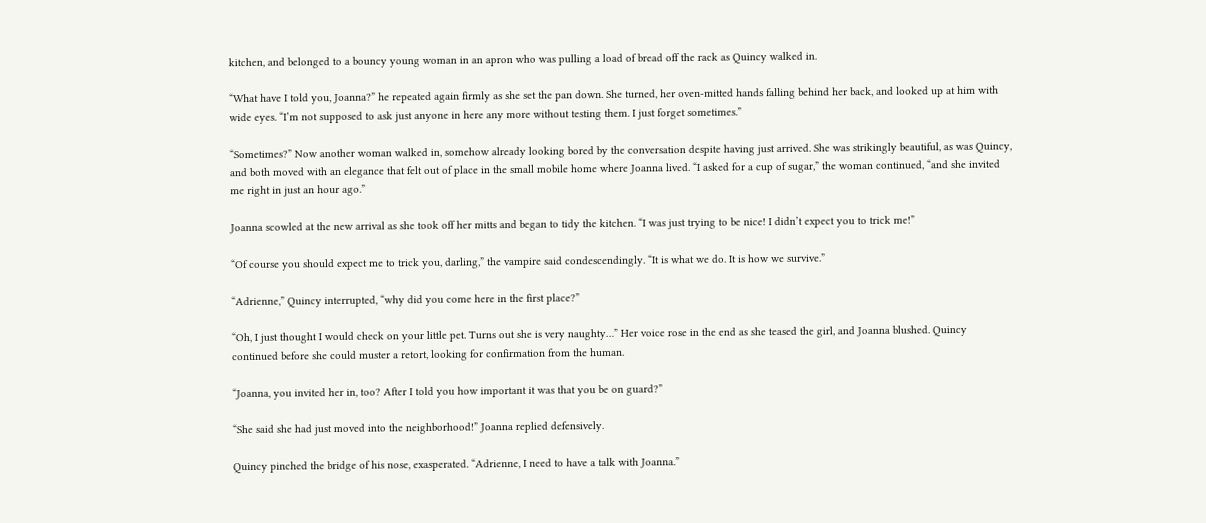kitchen, and belonged to a bouncy young woman in an apron who was pulling a load of bread off the rack as Quincy walked in.

“What have I told you, Joanna?” he repeated again firmly as she set the pan down. She turned, her oven-mitted hands falling behind her back, and looked up at him with wide eyes. “I’m not supposed to ask just anyone in here any more without testing them. I just forget sometimes.”

“Sometimes?” Now another woman walked in, somehow already looking bored by the conversation despite having just arrived. She was strikingly beautiful, as was Quincy, and both moved with an elegance that felt out of place in the small mobile home where Joanna lived. “I asked for a cup of sugar,” the woman continued, “and she invited me right in just an hour ago.”

Joanna scowled at the new arrival as she took off her mitts and began to tidy the kitchen. “I was just trying to be nice! I didn’t expect you to trick me!”

“Of course you should expect me to trick you, darling,” the vampire said condescendingly. “It is what we do. It is how we survive.”

“Adrienne,” Quincy interrupted, “why did you come here in the first place?”

“Oh, I just thought I would check on your little pet. Turns out she is very naughty…” Her voice rose in the end as she teased the girl, and Joanna blushed. Quincy continued before she could muster a retort, looking for confirmation from the human.

“Joanna, you invited her in, too? After I told you how important it was that you be on guard?”

“She said she had just moved into the neighborhood!” Joanna replied defensively.

Quincy pinched the bridge of his nose, exasperated. “Adrienne, I need to have a talk with Joanna.”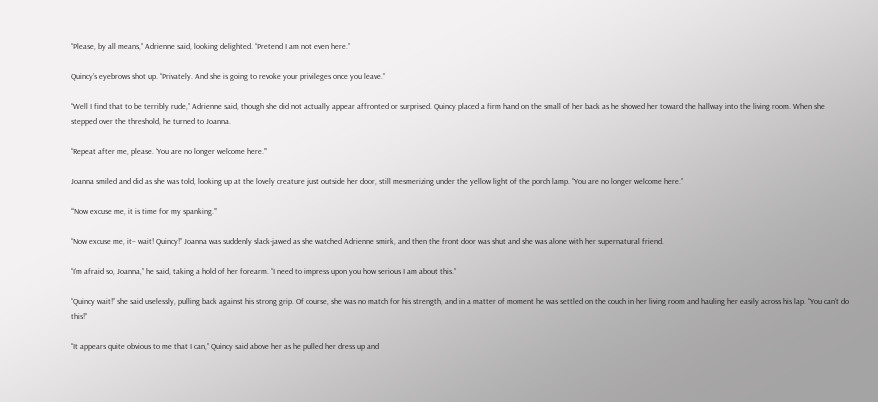“Please, by all means,” Adrienne said, looking delighted. “Pretend I am not even here.”

Quincy’s eyebrows shot up. “Privately. And she is going to revoke your privileges once you leave.”

“Well I find that to be terribly rude,” Adrienne said, though she did not actually appear affronted or surprised. Quincy placed a firm hand on the small of her back as he showed her toward the hallway into the living room. When she stepped over the threshold, he turned to Joanna.

“Repeat after me, please. ‘You are no longer welcome here.’”

Joanna smiled and did as she was told, looking up at the lovely creature just outside her door, still mesmerizing under the yellow light of the porch lamp. “You are no longer welcome here.”

“‘Now excuse me, it is time for my spanking.’”

“Now excuse me, it– wait! Quincy!” Joanna was suddenly slack-jawed as she watched Adrienne smirk, and then the front door was shut and she was alone with her supernatural friend.

“I’m afraid so, Joanna,” he said, taking a hold of her forearm. “I need to impress upon you how serious I am about this.”

“Quincy wait!” she said uselessly, pulling back against his strong grip. Of course, she was no match for his strength, and in a matter of moment he was settled on the couch in her living room and hauling her easily across his lap. “You can’t do this!”

“It appears quite obvious to me that I can,” Quincy said above her as he pulled her dress up and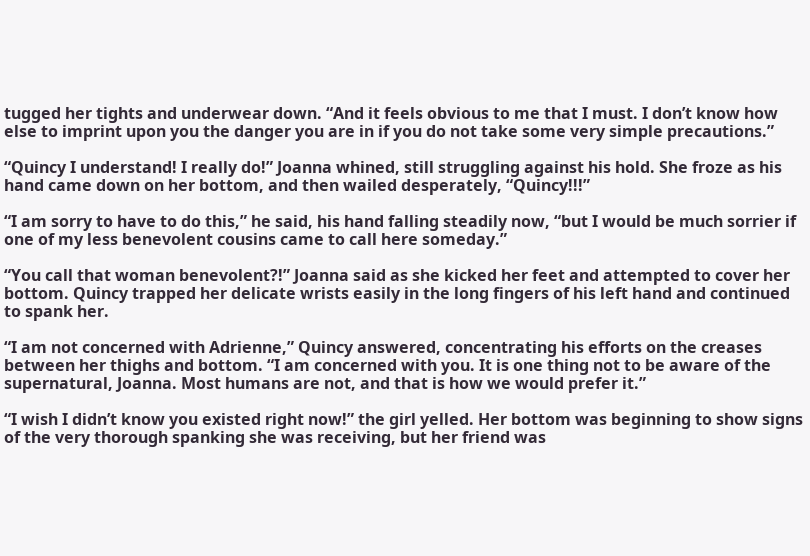tugged her tights and underwear down. “And it feels obvious to me that I must. I don’t know how else to imprint upon you the danger you are in if you do not take some very simple precautions.”

“Quincy I understand! I really do!” Joanna whined, still struggling against his hold. She froze as his hand came down on her bottom, and then wailed desperately, “Quincy!!!”

“I am sorry to have to do this,” he said, his hand falling steadily now, “but I would be much sorrier if one of my less benevolent cousins came to call here someday.”

“You call that woman benevolent?!” Joanna said as she kicked her feet and attempted to cover her bottom. Quincy trapped her delicate wrists easily in the long fingers of his left hand and continued to spank her.

“I am not concerned with Adrienne,” Quincy answered, concentrating his efforts on the creases between her thighs and bottom. “I am concerned with you. It is one thing not to be aware of the supernatural, Joanna. Most humans are not, and that is how we would prefer it.”

“I wish I didn’t know you existed right now!” the girl yelled. Her bottom was beginning to show signs of the very thorough spanking she was receiving, but her friend was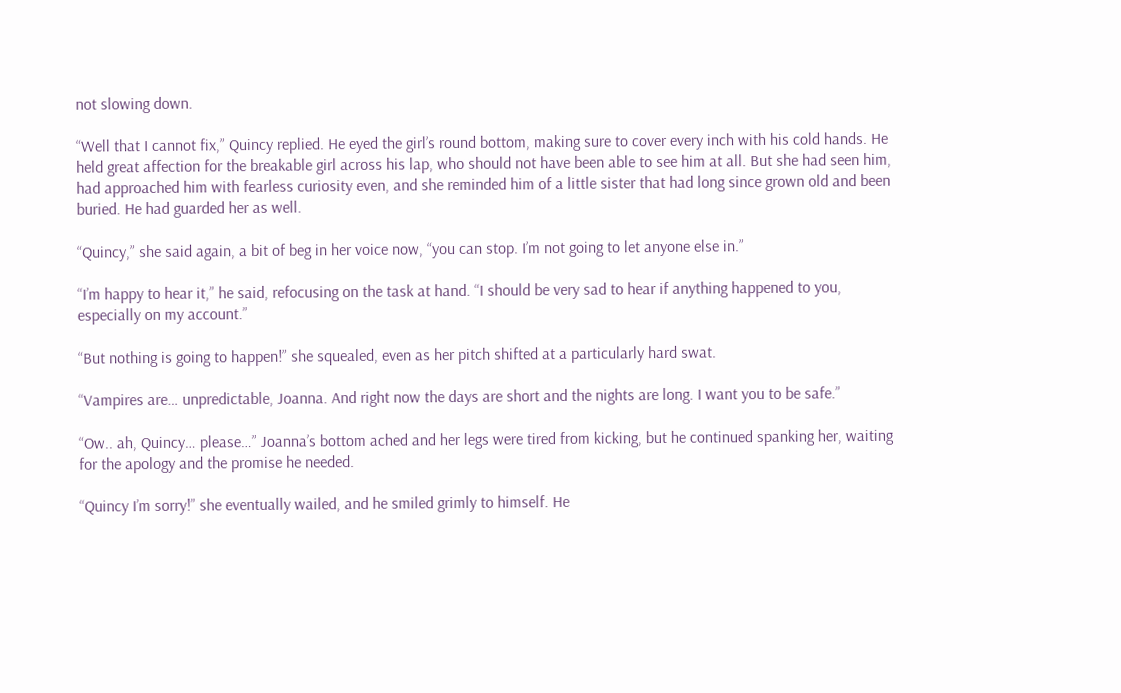not slowing down.

“Well that I cannot fix,” Quincy replied. He eyed the girl’s round bottom, making sure to cover every inch with his cold hands. He held great affection for the breakable girl across his lap, who should not have been able to see him at all. But she had seen him, had approached him with fearless curiosity even, and she reminded him of a little sister that had long since grown old and been buried. He had guarded her as well.

“Quincy,” she said again, a bit of beg in her voice now, “you can stop. I’m not going to let anyone else in.”

“I’m happy to hear it,” he said, refocusing on the task at hand. “I should be very sad to hear if anything happened to you, especially on my account.”

“But nothing is going to happen!” she squealed, even as her pitch shifted at a particularly hard swat.

“Vampires are… unpredictable, Joanna. And right now the days are short and the nights are long. I want you to be safe.”

“Ow.. ah, Quincy… please…” Joanna’s bottom ached and her legs were tired from kicking, but he continued spanking her, waiting for the apology and the promise he needed.

“Quincy I’m sorry!” she eventually wailed, and he smiled grimly to himself. He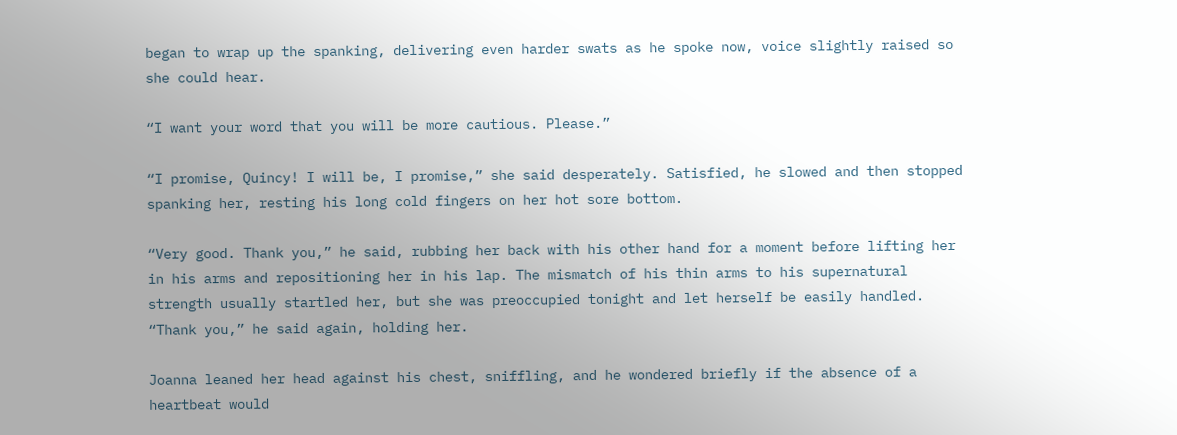began to wrap up the spanking, delivering even harder swats as he spoke now, voice slightly raised so she could hear.

“I want your word that you will be more cautious. Please.”

“I promise, Quincy! I will be, I promise,” she said desperately. Satisfied, he slowed and then stopped spanking her, resting his long cold fingers on her hot sore bottom.

“Very good. Thank you,” he said, rubbing her back with his other hand for a moment before lifting her in his arms and repositioning her in his lap. The mismatch of his thin arms to his supernatural strength usually startled her, but she was preoccupied tonight and let herself be easily handled. “Thank you,” he said again, holding her.

Joanna leaned her head against his chest, sniffling, and he wondered briefly if the absence of a heartbeat would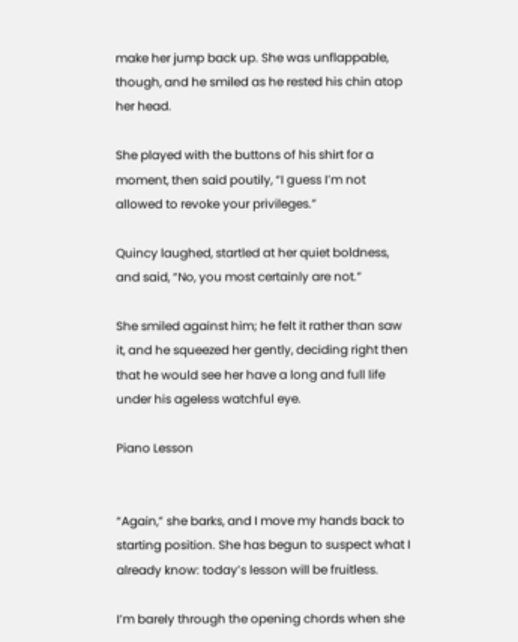make her jump back up. She was unflappable, though, and he smiled as he rested his chin atop her head.

She played with the buttons of his shirt for a moment, then said poutily, “I guess I’m not allowed to revoke your privileges.”

Quincy laughed, startled at her quiet boldness, and said, “No, you most certainly are not.”

She smiled against him; he felt it rather than saw it, and he squeezed her gently, deciding right then that he would see her have a long and full life under his ageless watchful eye.

Piano Lesson


“Again,” she barks, and I move my hands back to starting position. She has begun to suspect what I already know: today’s lesson will be fruitless.

I’m barely through the opening chords when she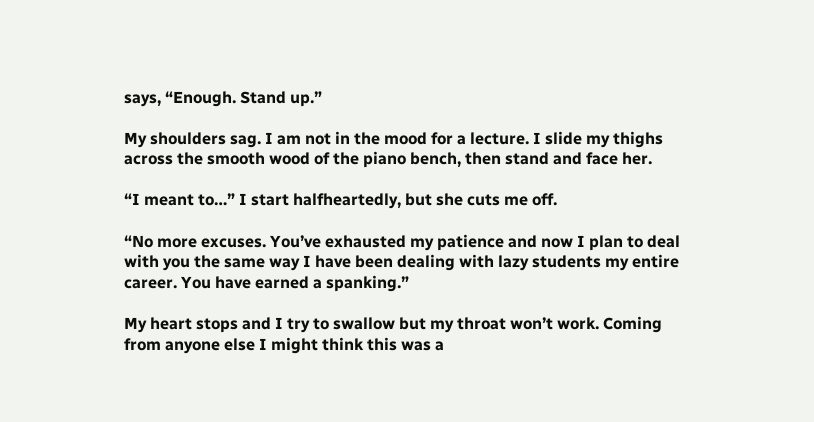says, “Enough. Stand up.”

My shoulders sag. I am not in the mood for a lecture. I slide my thighs across the smooth wood of the piano bench, then stand and face her.

“I meant to…” I start halfheartedly, but she cuts me off.

“No more excuses. You’ve exhausted my patience and now I plan to deal with you the same way I have been dealing with lazy students my entire career. You have earned a spanking.”

My heart stops and I try to swallow but my throat won’t work. Coming from anyone else I might think this was a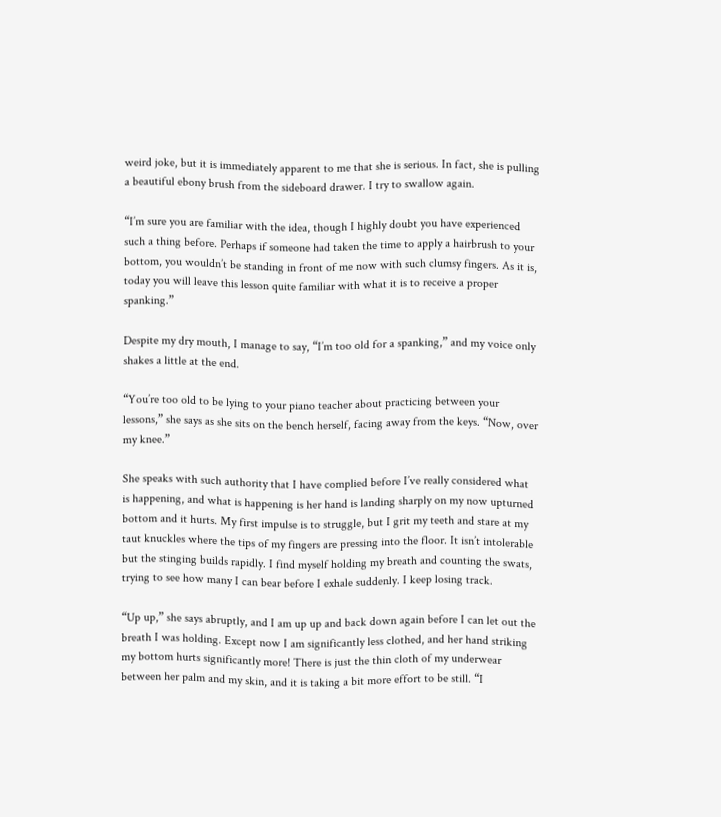weird joke, but it is immediately apparent to me that she is serious. In fact, she is pulling a beautiful ebony brush from the sideboard drawer. I try to swallow again.

“I’m sure you are familiar with the idea, though I highly doubt you have experienced such a thing before. Perhaps if someone had taken the time to apply a hairbrush to your bottom, you wouldn’t be standing in front of me now with such clumsy fingers. As it is, today you will leave this lesson quite familiar with what it is to receive a proper spanking.”

Despite my dry mouth, I manage to say, “I’m too old for a spanking,” and my voice only shakes a little at the end.

“You’re too old to be lying to your piano teacher about practicing between your lessons,” she says as she sits on the bench herself, facing away from the keys. “Now, over my knee.”

She speaks with such authority that I have complied before I’ve really considered what is happening, and what is happening is her hand is landing sharply on my now upturned bottom and it hurts. My first impulse is to struggle, but I grit my teeth and stare at my taut knuckles where the tips of my fingers are pressing into the floor. It isn’t intolerable but the stinging builds rapidly. I find myself holding my breath and counting the swats, trying to see how many I can bear before I exhale suddenly. I keep losing track.

“Up up,” she says abruptly, and I am up up and back down again before I can let out the breath I was holding. Except now I am significantly less clothed, and her hand striking my bottom hurts significantly more! There is just the thin cloth of my underwear between her palm and my skin, and it is taking a bit more effort to be still. “I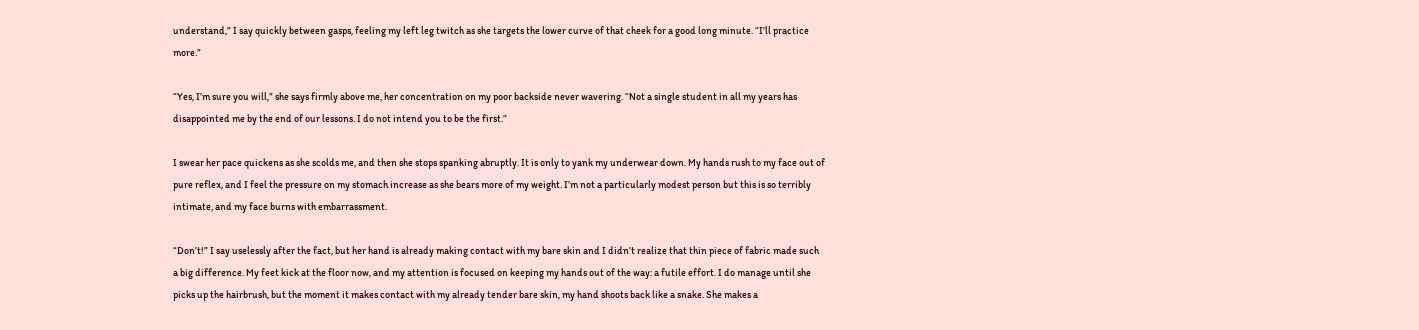understand,” I say quickly between gasps, feeling my left leg twitch as she targets the lower curve of that cheek for a good long minute. “I’ll practice more.”

“Yes, I’m sure you will,” she says firmly above me, her concentration on my poor backside never wavering. “Not a single student in all my years has disappointed me by the end of our lessons. I do not intend you to be the first.”

I swear her pace quickens as she scolds me, and then she stops spanking abruptly. It is only to yank my underwear down. My hands rush to my face out of pure reflex, and I feel the pressure on my stomach increase as she bears more of my weight. I’m not a particularly modest person but this is so terribly intimate, and my face burns with embarrassment.

“Don’t!” I say uselessly after the fact, but her hand is already making contact with my bare skin and I didn’t realize that thin piece of fabric made such a big difference. My feet kick at the floor now, and my attention is focused on keeping my hands out of the way: a futile effort. I do manage until she picks up the hairbrush, but the moment it makes contact with my already tender bare skin, my hand shoots back like a snake. She makes a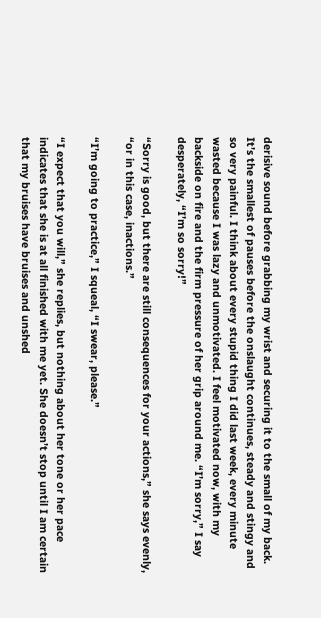derisive sound before grabbing my wrist and securing it to the small of my back. It’s the smallest of pauses before the onslaught continues, steady and stingy and so very painful. I think about every stupid thing I did last week, every minute wasted because I was lazy and unmotivated. I feel motivated now, with my backside on fire and the firm pressure of her grip around me. “I’m sorry,” I say desperately, “I’m so sorry!”

“Sorry is good, but there are still consequences for your actions,” she says evenly, “or in this case, inactions.”

“I’m going to practice,” I squeal, “I swear, please.”

“I expect that you will,” she replies, but nothing about her tone or her pace indicates that she is at all finished with me yet. She doesn’t stop until I am certain that my bruises have bruises and unshed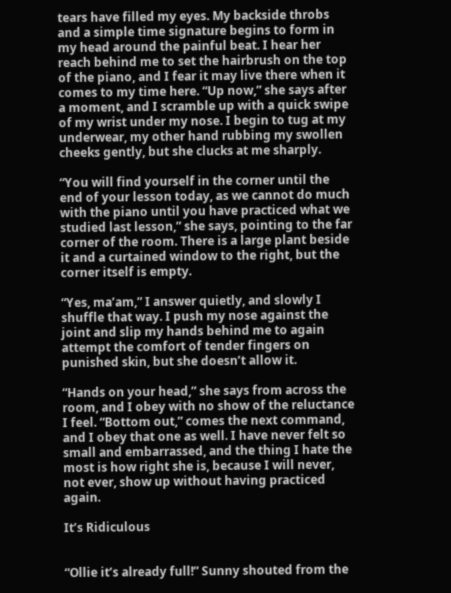tears have filled my eyes. My backside throbs and a simple time signature begins to form in my head around the painful beat. I hear her reach behind me to set the hairbrush on the top of the piano, and I fear it may live there when it comes to my time here. “Up now,” she says after a moment, and I scramble up with a quick swipe of my wrist under my nose. I begin to tug at my underwear, my other hand rubbing my swollen cheeks gently, but she clucks at me sharply.

“You will find yourself in the corner until the end of your lesson today, as we cannot do much with the piano until you have practiced what we studied last lesson,” she says, pointing to the far corner of the room. There is a large plant beside it and a curtained window to the right, but the corner itself is empty.

“Yes, ma’am,” I answer quietly, and slowly I shuffle that way. I push my nose against the joint and slip my hands behind me to again attempt the comfort of tender fingers on punished skin, but she doesn’t allow it.

“Hands on your head,” she says from across the room, and I obey with no show of the reluctance I feel. “Bottom out,” comes the next command, and I obey that one as well. I have never felt so small and embarrassed, and the thing I hate the most is how right she is, because I will never, not ever, show up without having practiced again.

It’s Ridiculous


“Ollie it’s already full!” Sunny shouted from the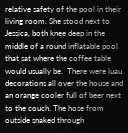relative safety of the pool in their living room. She stood next to Jessica, both knee deep in the middle of a round inflatable pool that sat where the coffee table would usually be.  There were luau decorations all over the house and an orange cooler full of beer next to the couch. The hose from outside snaked through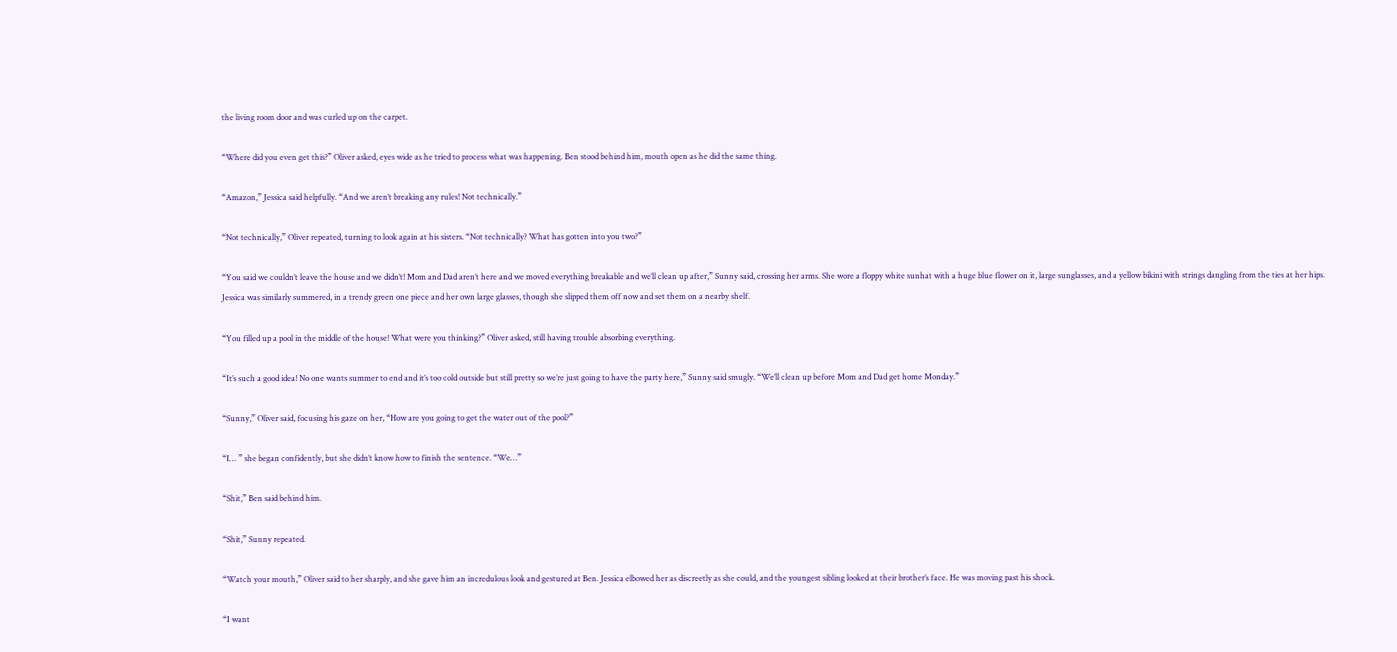the living room door and was curled up on the carpet.

“Where did you even get this?” Oliver asked, eyes wide as he tried to process what was happening. Ben stood behind him, mouth open as he did the same thing.

“Amazon,” Jessica said helpfully. “And we aren’t breaking any rules! Not technically.”

“Not technically,” Oliver repeated, turning to look again at his sisters. “Not technically? What has gotten into you two?”

“You said we couldn’t leave the house and we didn’t! Mom and Dad aren’t here and we moved everything breakable and we’ll clean up after,” Sunny said, crossing her arms. She wore a floppy white sunhat with a huge blue flower on it, large sunglasses, and a yellow bikini with strings dangling from the ties at her hips.  Jessica was similarly summered, in a trendy green one piece and her own large glasses, though she slipped them off now and set them on a nearby shelf.

“You filled up a pool in the middle of the house! What were you thinking?” Oliver asked, still having trouble absorbing everything.

“It’s such a good idea! No one wants summer to end and it’s too cold outside but still pretty so we’re just going to have the party here,” Sunny said smugly. “We’ll clean up before Mom and Dad get home Monday.”

“Sunny,” Oliver said, focusing his gaze on her, “How are you going to get the water out of the pool?”

“I… ” she began confidently, but she didn’t know how to finish the sentence. “We…”

“Shit,” Ben said behind him.

“Shit,” Sunny repeated.

“Watch your mouth,” Oliver said to her sharply, and she gave him an incredulous look and gestured at Ben. Jessica elbowed her as discreetly as she could, and the youngest sibling looked at their brother’s face. He was moving past his shock.

“I want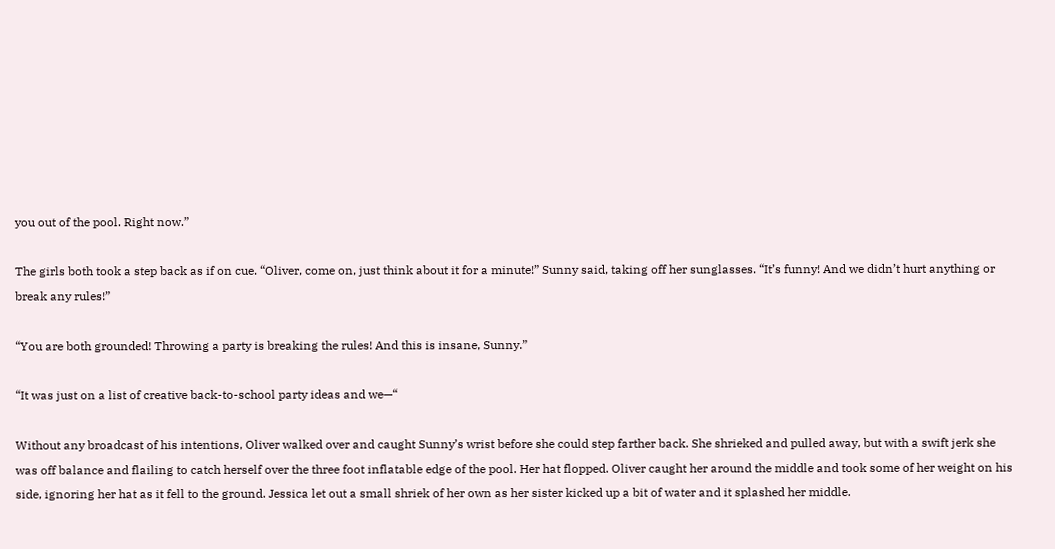you out of the pool. Right now.”

The girls both took a step back as if on cue. “Oliver, come on, just think about it for a minute!” Sunny said, taking off her sunglasses. “It’s funny! And we didn’t hurt anything or break any rules!”

“You are both grounded! Throwing a party is breaking the rules! And this is insane, Sunny.”

“It was just on a list of creative back-to-school party ideas and we—“

Without any broadcast of his intentions, Oliver walked over and caught Sunny’s wrist before she could step farther back. She shrieked and pulled away, but with a swift jerk she was off balance and flailing to catch herself over the three foot inflatable edge of the pool. Her hat flopped. Oliver caught her around the middle and took some of her weight on his side, ignoring her hat as it fell to the ground. Jessica let out a small shriek of her own as her sister kicked up a bit of water and it splashed her middle.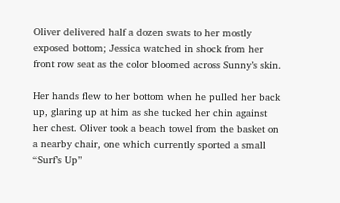Oliver delivered half a dozen swats to her mostly exposed bottom; Jessica watched in shock from her front row seat as the color bloomed across Sunny’s skin.

Her hands flew to her bottom when he pulled her back up, glaring up at him as she tucked her chin against her chest. Oliver took a beach towel from the basket on a nearby chair, one which currently sported a small “Surf’s Up”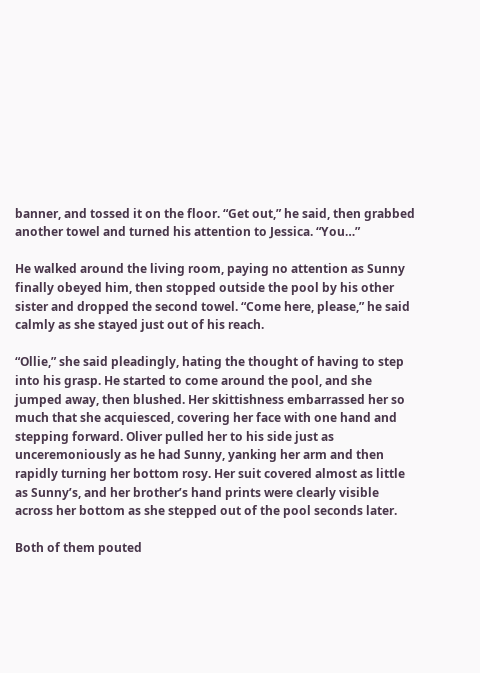banner, and tossed it on the floor. “Get out,” he said, then grabbed another towel and turned his attention to Jessica. “You…”

He walked around the living room, paying no attention as Sunny finally obeyed him, then stopped outside the pool by his other sister and dropped the second towel. “Come here, please,” he said calmly as she stayed just out of his reach.

“Ollie,” she said pleadingly, hating the thought of having to step into his grasp. He started to come around the pool, and she jumped away, then blushed. Her skittishness embarrassed her so much that she acquiesced, covering her face with one hand and stepping forward. Oliver pulled her to his side just as unceremoniously as he had Sunny, yanking her arm and then rapidly turning her bottom rosy. Her suit covered almost as little as Sunny’s, and her brother’s hand prints were clearly visible across her bottom as she stepped out of the pool seconds later.

Both of them pouted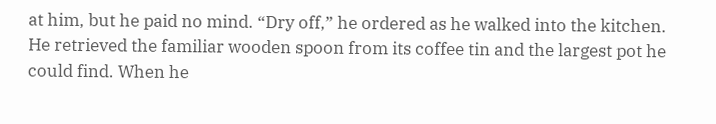at him, but he paid no mind. “Dry off,” he ordered as he walked into the kitchen. He retrieved the familiar wooden spoon from its coffee tin and the largest pot he could find. When he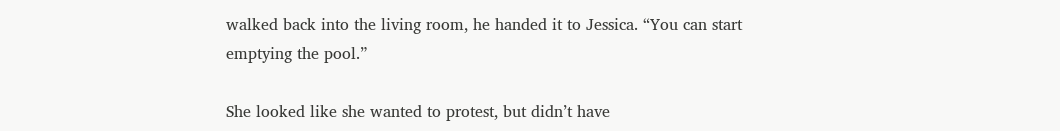walked back into the living room, he handed it to Jessica. “You can start emptying the pool.”

She looked like she wanted to protest, but didn’t have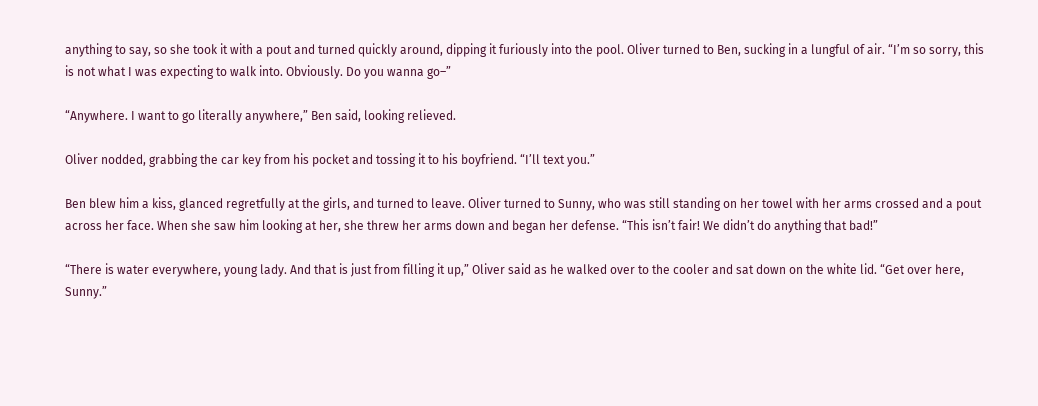anything to say, so she took it with a pout and turned quickly around, dipping it furiously into the pool. Oliver turned to Ben, sucking in a lungful of air. “I’m so sorry, this is not what I was expecting to walk into. Obviously. Do you wanna go–”

“Anywhere. I want to go literally anywhere,” Ben said, looking relieved.

Oliver nodded, grabbing the car key from his pocket and tossing it to his boyfriend. “I’ll text you.”

Ben blew him a kiss, glanced regretfully at the girls, and turned to leave. Oliver turned to Sunny, who was still standing on her towel with her arms crossed and a pout across her face. When she saw him looking at her, she threw her arms down and began her defense. “This isn’t fair! We didn’t do anything that bad!”

“There is water everywhere, young lady. And that is just from filling it up,” Oliver said as he walked over to the cooler and sat down on the white lid. “Get over here, Sunny.”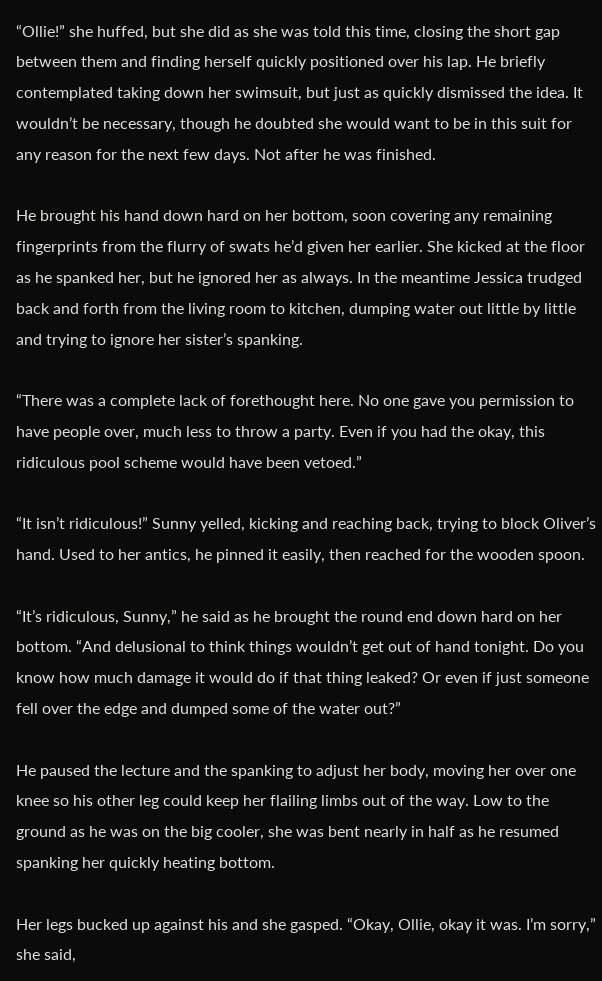“Ollie!” she huffed, but she did as she was told this time, closing the short gap between them and finding herself quickly positioned over his lap. He briefly contemplated taking down her swimsuit, but just as quickly dismissed the idea. It wouldn’t be necessary, though he doubted she would want to be in this suit for any reason for the next few days. Not after he was finished.

He brought his hand down hard on her bottom, soon covering any remaining fingerprints from the flurry of swats he’d given her earlier. She kicked at the floor as he spanked her, but he ignored her as always. In the meantime Jessica trudged back and forth from the living room to kitchen, dumping water out little by little and trying to ignore her sister’s spanking.

“There was a complete lack of forethought here. No one gave you permission to have people over, much less to throw a party. Even if you had the okay, this ridiculous pool scheme would have been vetoed.”

“It isn’t ridiculous!” Sunny yelled, kicking and reaching back, trying to block Oliver’s hand. Used to her antics, he pinned it easily, then reached for the wooden spoon.

“It’s ridiculous, Sunny,” he said as he brought the round end down hard on her bottom. “And delusional to think things wouldn’t get out of hand tonight. Do you know how much damage it would do if that thing leaked? Or even if just someone fell over the edge and dumped some of the water out?”

He paused the lecture and the spanking to adjust her body, moving her over one knee so his other leg could keep her flailing limbs out of the way. Low to the ground as he was on the big cooler, she was bent nearly in half as he resumed spanking her quickly heating bottom.

Her legs bucked up against his and she gasped. “Okay, Ollie, okay it was. I’m sorry,” she said,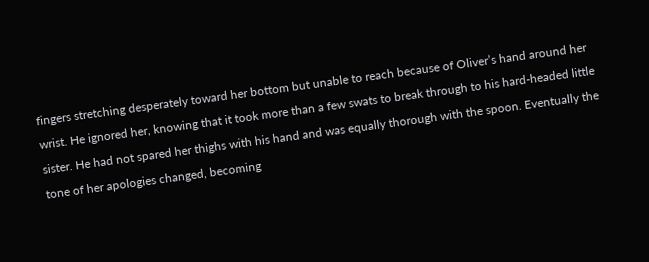fingers stretching desperately toward her bottom but unable to reach because of Oliver’s hand around her wrist. He ignored her, knowing that it took more than a few swats to break through to his hard-headed little sister. He had not spared her thighs with his hand and was equally thorough with the spoon. Eventually the tone of her apologies changed, becoming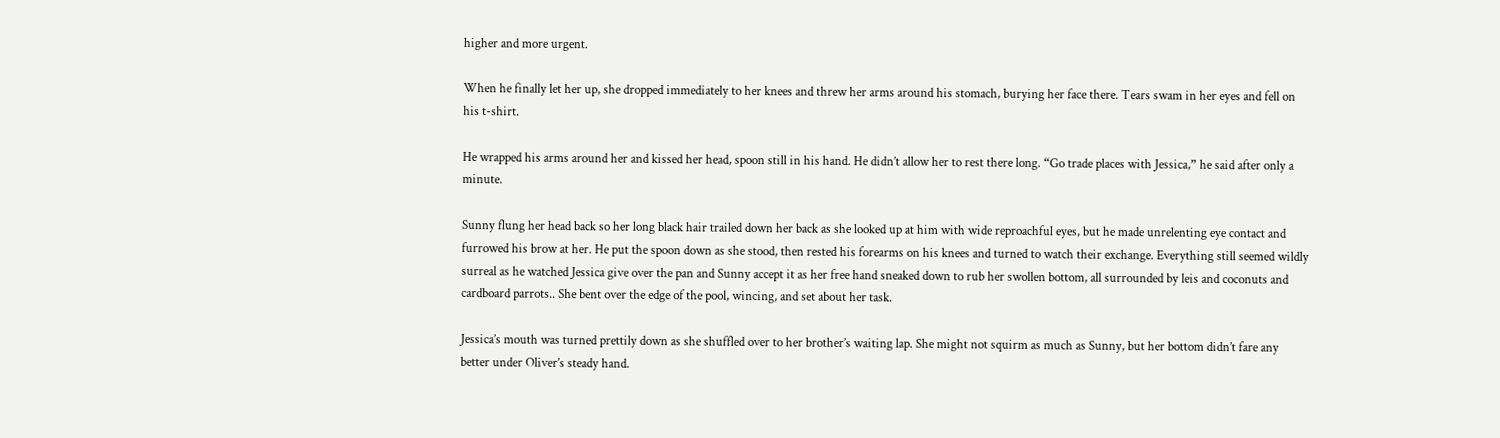higher and more urgent.

When he finally let her up, she dropped immediately to her knees and threw her arms around his stomach, burying her face there. Tears swam in her eyes and fell on his t-shirt.

He wrapped his arms around her and kissed her head, spoon still in his hand. He didn’t allow her to rest there long. “Go trade places with Jessica,” he said after only a minute.

Sunny flung her head back so her long black hair trailed down her back as she looked up at him with wide reproachful eyes, but he made unrelenting eye contact and furrowed his brow at her. He put the spoon down as she stood, then rested his forearms on his knees and turned to watch their exchange. Everything still seemed wildly surreal as he watched Jessica give over the pan and Sunny accept it as her free hand sneaked down to rub her swollen bottom, all surrounded by leis and coconuts and cardboard parrots.. She bent over the edge of the pool, wincing, and set about her task.

Jessica’s mouth was turned prettily down as she shuffled over to her brother’s waiting lap. She might not squirm as much as Sunny, but her bottom didn’t fare any better under Oliver’s steady hand.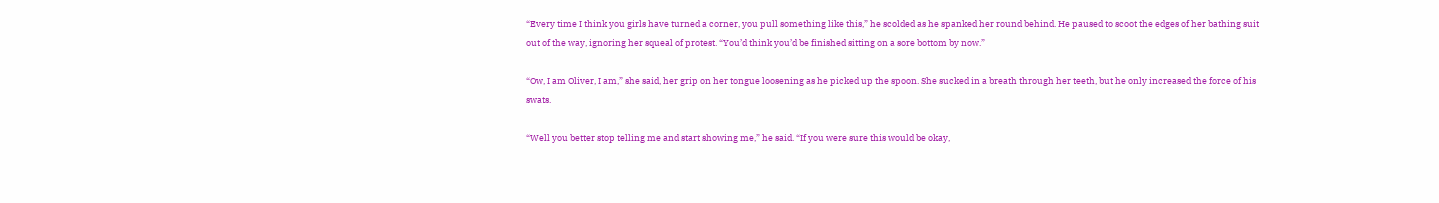“Every time I think you girls have turned a corner, you pull something like this,” he scolded as he spanked her round behind. He paused to scoot the edges of her bathing suit out of the way, ignoring her squeal of protest. “You’d think you’d be finished sitting on a sore bottom by now.”

“Ow, I am Oliver, I am,” she said, her grip on her tongue loosening as he picked up the spoon. She sucked in a breath through her teeth, but he only increased the force of his swats.

“Well you better stop telling me and start showing me,” he said. “If you were sure this would be okay,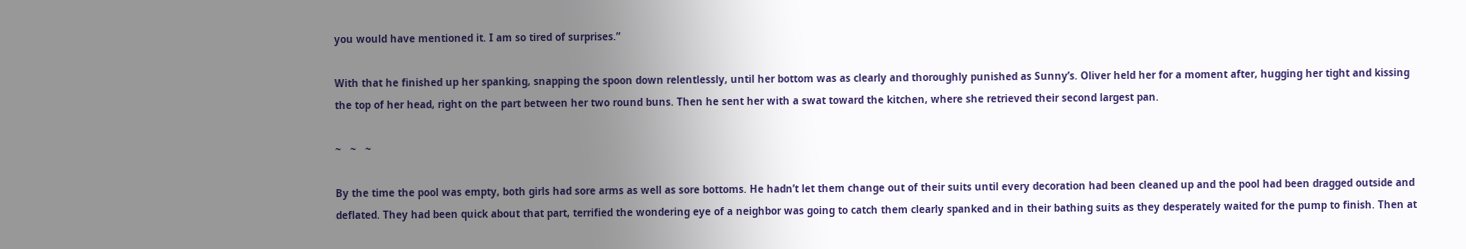you would have mentioned it. I am so tired of surprises.”

With that he finished up her spanking, snapping the spoon down relentlessly, until her bottom was as clearly and thoroughly punished as Sunny’s. Oliver held her for a moment after, hugging her tight and kissing the top of her head, right on the part between her two round buns. Then he sent her with a swat toward the kitchen, where she retrieved their second largest pan.

~   ~   ~

By the time the pool was empty, both girls had sore arms as well as sore bottoms. He hadn’t let them change out of their suits until every decoration had been cleaned up and the pool had been dragged outside and deflated. They had been quick about that part, terrified the wondering eye of a neighbor was going to catch them clearly spanked and in their bathing suits as they desperately waited for the pump to finish. Then at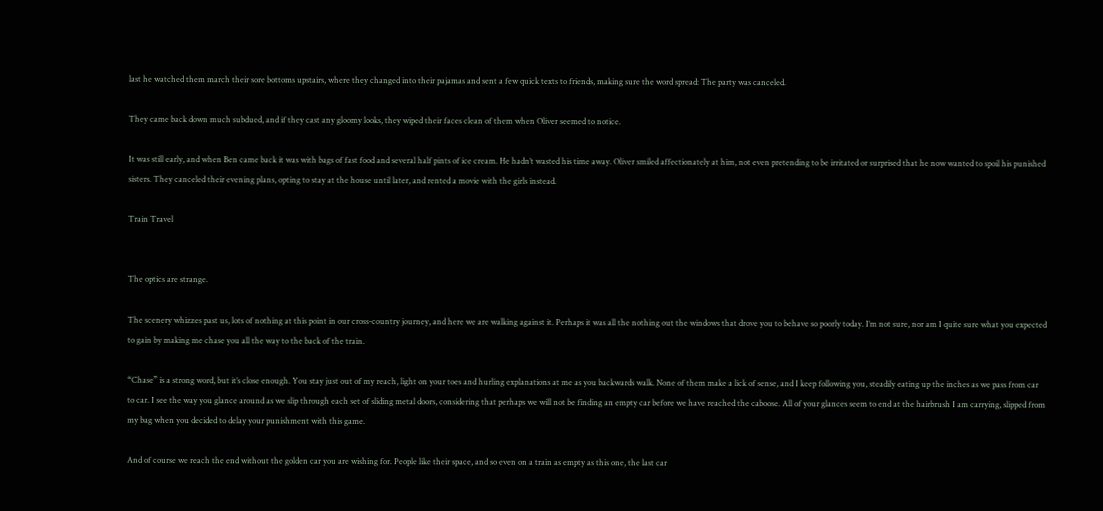last he watched them march their sore bottoms upstairs, where they changed into their pajamas and sent a few quick texts to friends, making sure the word spread: The party was canceled.

They came back down much subdued, and if they cast any gloomy looks, they wiped their faces clean of them when Oliver seemed to notice.

It was still early, and when Ben came back it was with bags of fast food and several half pints of ice cream. He hadn’t wasted his time away. Oliver smiled affectionately at him, not even pretending to be irritated or surprised that he now wanted to spoil his punished sisters. They canceled their evening plans, opting to stay at the house until later, and rented a movie with the girls instead.

Train Travel


The optics are strange.

The scenery whizzes past us, lots of nothing at this point in our cross-country journey, and here we are walking against it. Perhaps it was all the nothing out the windows that drove you to behave so poorly today. I’m not sure, nor am I quite sure what you expected to gain by making me chase you all the way to the back of the train.

“Chase” is a strong word, but it’s close enough. You stay just out of my reach, light on your toes and hurling explanations at me as you backwards walk. None of them make a lick of sense, and I keep following you, steadily eating up the inches as we pass from car to car. I see the way you glance around as we slip through each set of sliding metal doors, considering that perhaps we will not be finding an empty car before we have reached the caboose. All of your glances seem to end at the hairbrush I am carrying, slipped from my bag when you decided to delay your punishment with this game.

And of course we reach the end without the golden car you are wishing for. People like their space, and so even on a train as empty as this one, the last car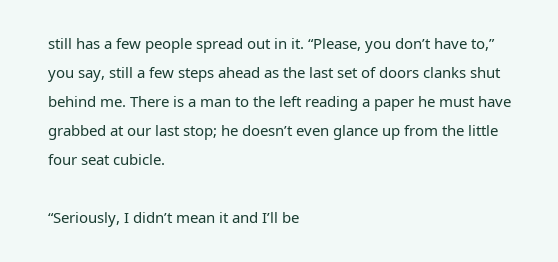still has a few people spread out in it. “Please, you don’t have to,” you say, still a few steps ahead as the last set of doors clanks shut behind me. There is a man to the left reading a paper he must have grabbed at our last stop; he doesn’t even glance up from the little four seat cubicle.

“Seriously, I didn’t mean it and I’ll be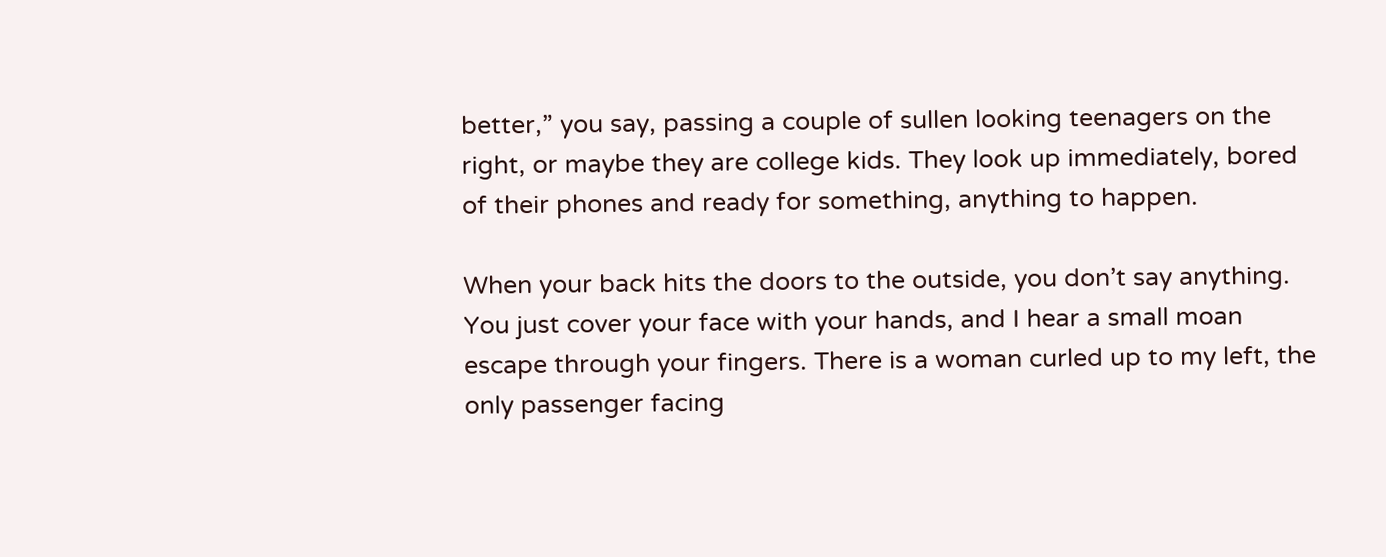better,” you say, passing a couple of sullen looking teenagers on the right, or maybe they are college kids. They look up immediately, bored of their phones and ready for something, anything to happen.

When your back hits the doors to the outside, you don’t say anything. You just cover your face with your hands, and I hear a small moan escape through your fingers. There is a woman curled up to my left, the only passenger facing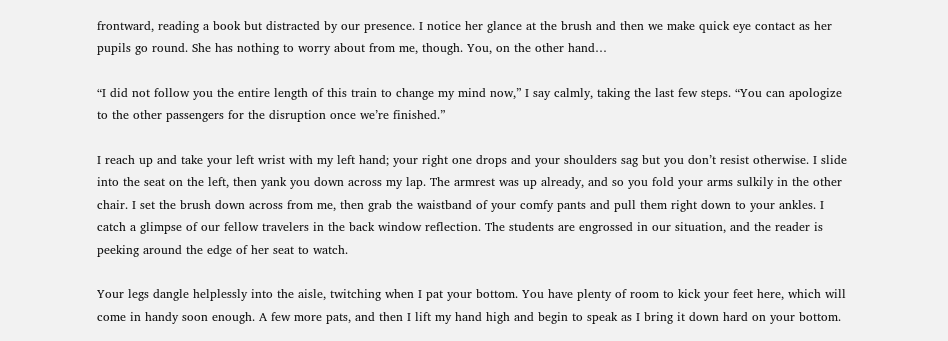frontward, reading a book but distracted by our presence. I notice her glance at the brush and then we make quick eye contact as her pupils go round. She has nothing to worry about from me, though. You, on the other hand…

“I did not follow you the entire length of this train to change my mind now,” I say calmly, taking the last few steps. “You can apologize to the other passengers for the disruption once we’re finished.”

I reach up and take your left wrist with my left hand; your right one drops and your shoulders sag but you don’t resist otherwise. I slide into the seat on the left, then yank you down across my lap. The armrest was up already, and so you fold your arms sulkily in the other chair. I set the brush down across from me, then grab the waistband of your comfy pants and pull them right down to your ankles. I catch a glimpse of our fellow travelers in the back window reflection. The students are engrossed in our situation, and the reader is peeking around the edge of her seat to watch.

Your legs dangle helplessly into the aisle, twitching when I pat your bottom. You have plenty of room to kick your feet here, which will come in handy soon enough. A few more pats, and then I lift my hand high and begin to speak as I bring it down hard on your bottom.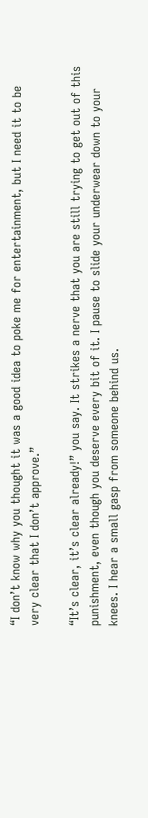“I don’t know why you thought it was a good idea to poke me for entertainment, but I need it to be very clear that I don’t approve.”

“It’s clear, it’s clear already!” you say. It strikes a nerve that you are still trying to get out of this punishment, even though you deserve every bit of it. I pause to slide your underwear down to your knees. I hear a small gasp from someone behind us.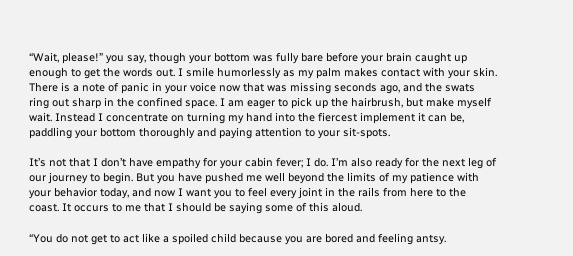“Wait, please!” you say, though your bottom was fully bare before your brain caught up enough to get the words out. I smile humorlessly as my palm makes contact with your skin. There is a note of panic in your voice now that was missing seconds ago, and the swats ring out sharp in the confined space. I am eager to pick up the hairbrush, but make myself wait. Instead I concentrate on turning my hand into the fiercest implement it can be, paddling your bottom thoroughly and paying attention to your sit-spots.

It’s not that I don’t have empathy for your cabin fever; I do. I’m also ready for the next leg of our journey to begin. But you have pushed me well beyond the limits of my patience with your behavior today, and now I want you to feel every joint in the rails from here to the coast. It occurs to me that I should be saying some of this aloud.

“You do not get to act like a spoiled child because you are bored and feeling antsy.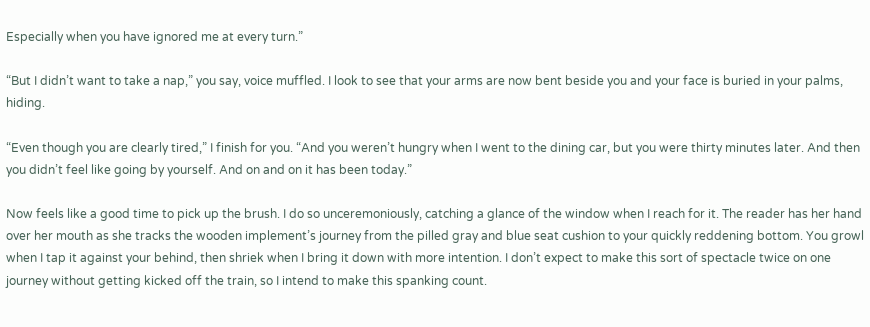Especially when you have ignored me at every turn.”

“But I didn’t want to take a nap,” you say, voice muffled. I look to see that your arms are now bent beside you and your face is buried in your palms, hiding.

“Even though you are clearly tired,” I finish for you. “And you weren’t hungry when I went to the dining car, but you were thirty minutes later. And then you didn’t feel like going by yourself. And on and on it has been today.”

Now feels like a good time to pick up the brush. I do so unceremoniously, catching a glance of the window when I reach for it. The reader has her hand over her mouth as she tracks the wooden implement’s journey from the pilled gray and blue seat cushion to your quickly reddening bottom. You growl when I tap it against your behind, then shriek when I bring it down with more intention. I don’t expect to make this sort of spectacle twice on one journey without getting kicked off the train, so I intend to make this spanking count.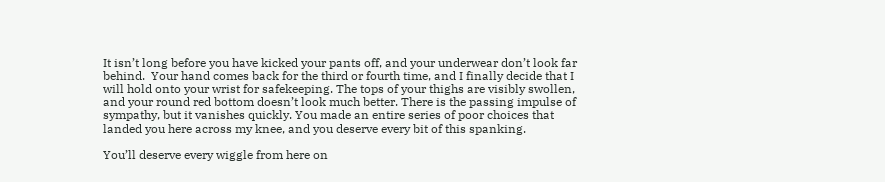It isn’t long before you have kicked your pants off, and your underwear don’t look far behind.  Your hand comes back for the third or fourth time, and I finally decide that I will hold onto your wrist for safekeeping. The tops of your thighs are visibly swollen, and your round red bottom doesn’t look much better. There is the passing impulse of sympathy, but it vanishes quickly. You made an entire series of poor choices that landed you here across my knee, and you deserve every bit of this spanking.

You’ll deserve every wiggle from here on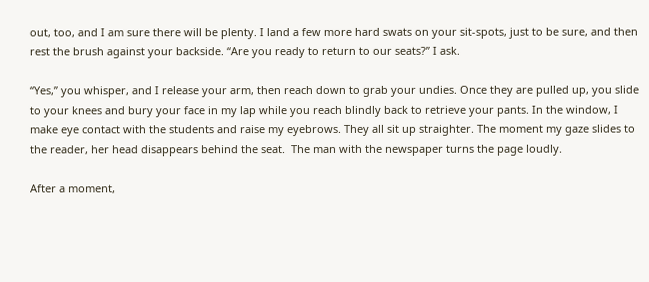out, too, and I am sure there will be plenty. I land a few more hard swats on your sit-spots, just to be sure, and then rest the brush against your backside. “Are you ready to return to our seats?” I ask.

“Yes,” you whisper, and I release your arm, then reach down to grab your undies. Once they are pulled up, you slide to your knees and bury your face in my lap while you reach blindly back to retrieve your pants. In the window, I make eye contact with the students and raise my eyebrows. They all sit up straighter. The moment my gaze slides to the reader, her head disappears behind the seat.  The man with the newspaper turns the page loudly.

After a moment,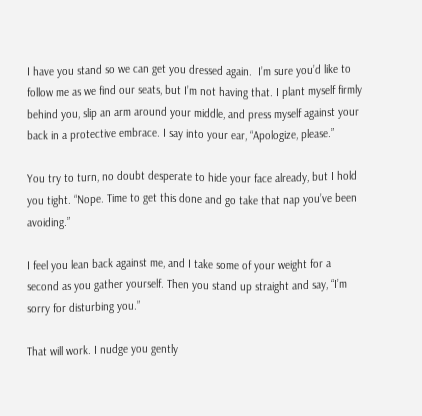I have you stand so we can get you dressed again.  I’m sure you’d like to follow me as we find our seats, but I’m not having that. I plant myself firmly behind you, slip an arm around your middle, and press myself against your back in a protective embrace. I say into your ear, “Apologize, please.”

You try to turn, no doubt desperate to hide your face already, but I hold you tight. “Nope. Time to get this done and go take that nap you’ve been avoiding.”

I feel you lean back against me, and I take some of your weight for a second as you gather yourself. Then you stand up straight and say, “I’m sorry for disturbing you.”

That will work. I nudge you gently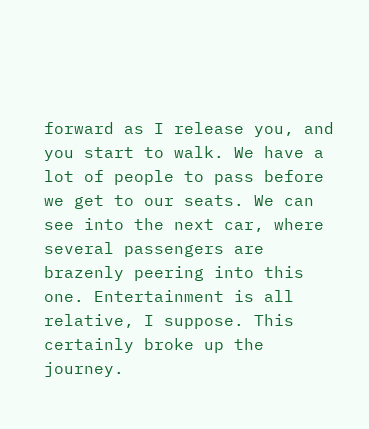forward as I release you, and you start to walk. We have a lot of people to pass before we get to our seats. We can see into the next car, where several passengers are brazenly peering into this one. Entertainment is all relative, I suppose. This certainly broke up the journey.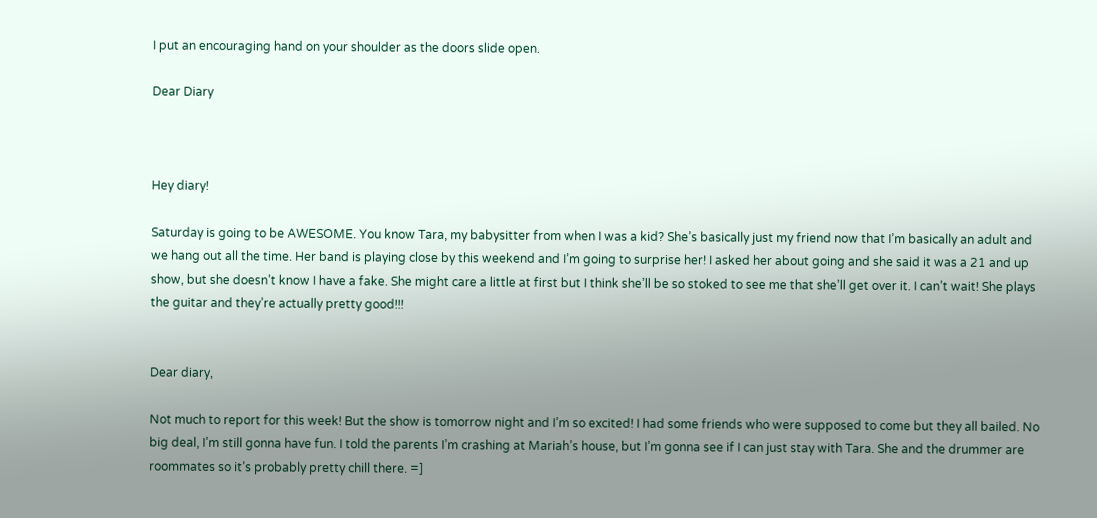I put an encouraging hand on your shoulder as the doors slide open.

Dear Diary



Hey diary!

Saturday is going to be AWESOME. You know Tara, my babysitter from when I was a kid? She’s basically just my friend now that I’m basically an adult and we hang out all the time. Her band is playing close by this weekend and I’m going to surprise her! I asked her about going and she said it was a 21 and up show, but she doesn’t know I have a fake. She might care a little at first but I think she’ll be so stoked to see me that she’ll get over it. I can’t wait! She plays the guitar and they’re actually pretty good!!!


Dear diary,

Not much to report for this week! But the show is tomorrow night and I’m so excited! I had some friends who were supposed to come but they all bailed. No big deal, I’m still gonna have fun. I told the parents I’m crashing at Mariah’s house, but I’m gonna see if I can just stay with Tara. She and the drummer are roommates so it’s probably pretty chill there. =]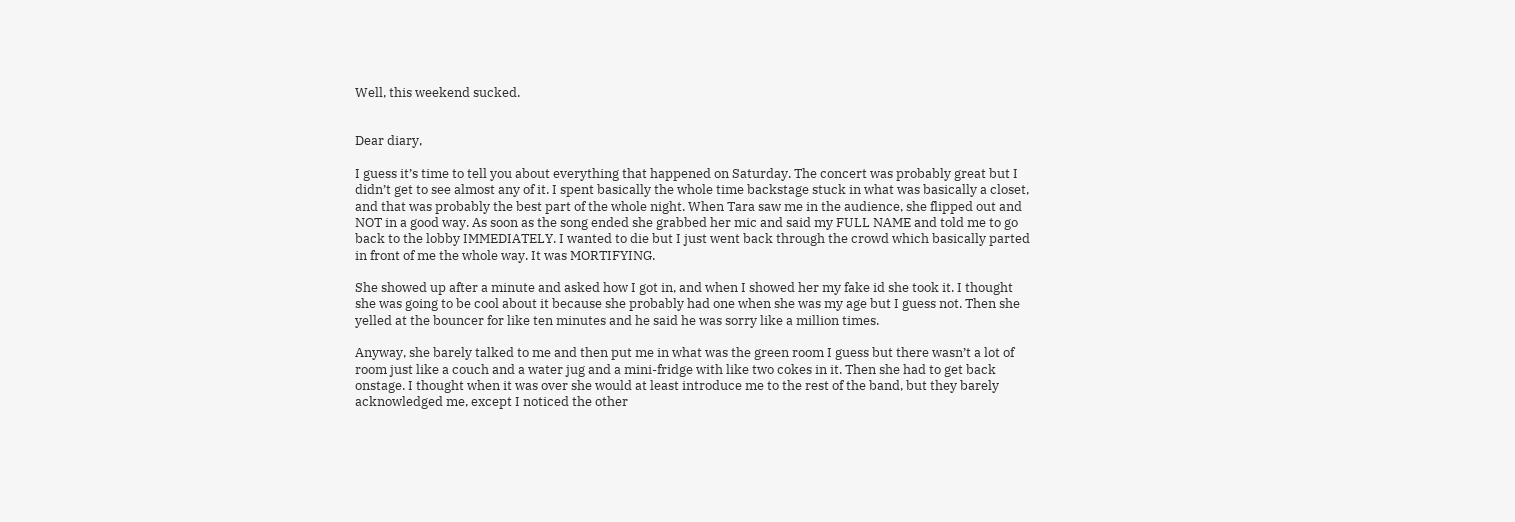Well, this weekend sucked.


Dear diary,

I guess it’s time to tell you about everything that happened on Saturday. The concert was probably great but I didn’t get to see almost any of it. I spent basically the whole time backstage stuck in what was basically a closet, and that was probably the best part of the whole night. When Tara saw me in the audience, she flipped out and NOT in a good way. As soon as the song ended she grabbed her mic and said my FULL NAME and told me to go back to the lobby IMMEDIATELY. I wanted to die but I just went back through the crowd which basically parted in front of me the whole way. It was MORTIFYING.

She showed up after a minute and asked how I got in, and when I showed her my fake id she took it. I thought she was going to be cool about it because she probably had one when she was my age but I guess not. Then she yelled at the bouncer for like ten minutes and he said he was sorry like a million times.

Anyway, she barely talked to me and then put me in what was the green room I guess but there wasn’t a lot of room just like a couch and a water jug and a mini-fridge with like two cokes in it. Then she had to get back onstage. I thought when it was over she would at least introduce me to the rest of the band, but they barely acknowledged me, except I noticed the other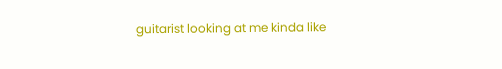guitarist looking at me kinda like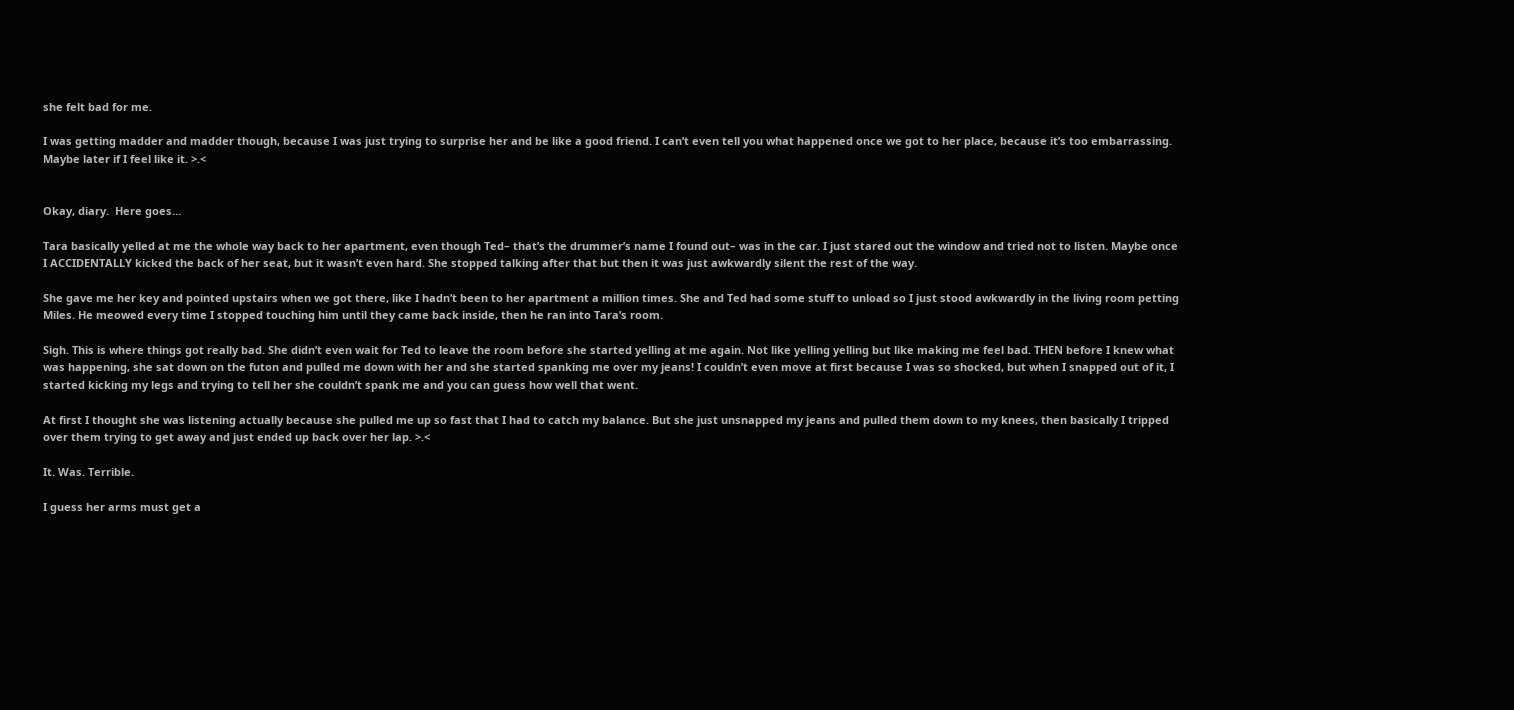she felt bad for me.

I was getting madder and madder though, because I was just trying to surprise her and be like a good friend. I can’t even tell you what happened once we got to her place, because it’s too embarrassing.  Maybe later if I feel like it. >.<


Okay, diary.  Here goes…

Tara basically yelled at me the whole way back to her apartment, even though Ted– that’s the drummer’s name I found out– was in the car. I just stared out the window and tried not to listen. Maybe once I ACCIDENTALLY kicked the back of her seat, but it wasn’t even hard. She stopped talking after that but then it was just awkwardly silent the rest of the way.

She gave me her key and pointed upstairs when we got there, like I hadn’t been to her apartment a million times. She and Ted had some stuff to unload so I just stood awkwardly in the living room petting Miles. He meowed every time I stopped touching him until they came back inside, then he ran into Tara’s room.

Sigh. This is where things got really bad. She didn’t even wait for Ted to leave the room before she started yelling at me again. Not like yelling yelling but like making me feel bad. THEN before I knew what was happening, she sat down on the futon and pulled me down with her and she started spanking me over my jeans! I couldn’t even move at first because I was so shocked, but when I snapped out of it, I started kicking my legs and trying to tell her she couldn’t spank me and you can guess how well that went.

At first I thought she was listening actually because she pulled me up so fast that I had to catch my balance. But she just unsnapped my jeans and pulled them down to my knees, then basically I tripped over them trying to get away and just ended up back over her lap. >.<

It. Was. Terrible.

I guess her arms must get a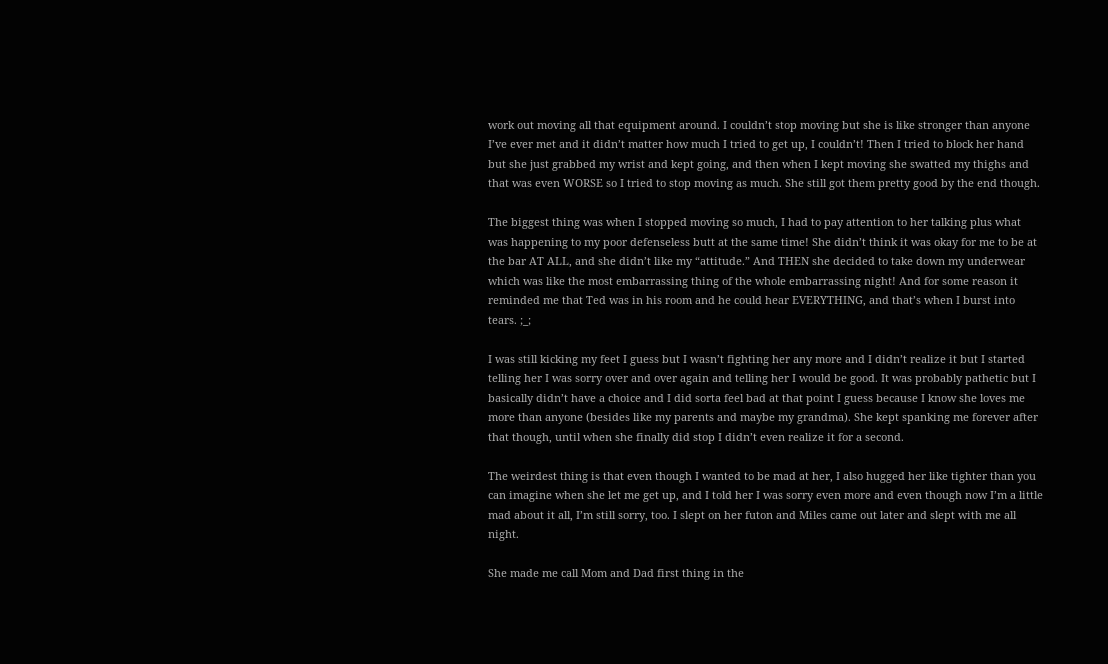work out moving all that equipment around. I couldn’t stop moving but she is like stronger than anyone I’ve ever met and it didn’t matter how much I tried to get up, I couldn’t! Then I tried to block her hand but she just grabbed my wrist and kept going, and then when I kept moving she swatted my thighs and that was even WORSE so I tried to stop moving as much. She still got them pretty good by the end though.

The biggest thing was when I stopped moving so much, I had to pay attention to her talking plus what was happening to my poor defenseless butt at the same time! She didn’t think it was okay for me to be at the bar AT ALL, and she didn’t like my “attitude.” And THEN she decided to take down my underwear which was like the most embarrassing thing of the whole embarrassing night! And for some reason it reminded me that Ted was in his room and he could hear EVERYTHING, and that’s when I burst into tears. ;_;

I was still kicking my feet I guess but I wasn’t fighting her any more and I didn’t realize it but I started telling her I was sorry over and over again and telling her I would be good. It was probably pathetic but I basically didn’t have a choice and I did sorta feel bad at that point I guess because I know she loves me more than anyone (besides like my parents and maybe my grandma). She kept spanking me forever after that though, until when she finally did stop I didn’t even realize it for a second.

The weirdest thing is that even though I wanted to be mad at her, I also hugged her like tighter than you can imagine when she let me get up, and I told her I was sorry even more and even though now I’m a little mad about it all, I’m still sorry, too. I slept on her futon and Miles came out later and slept with me all night.

She made me call Mom and Dad first thing in the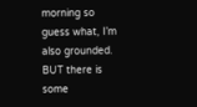morning so guess what, I’m also grounded. BUT there is some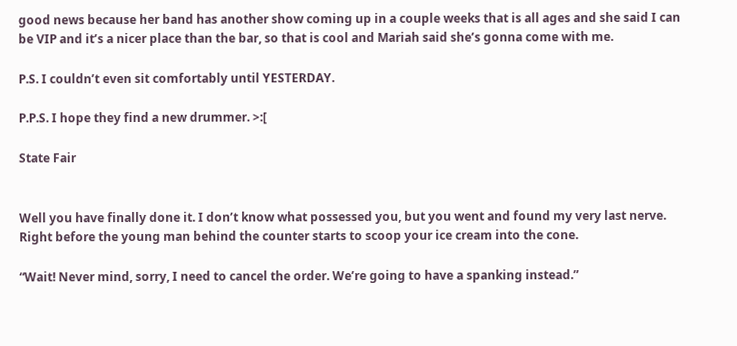good news because her band has another show coming up in a couple weeks that is all ages and she said I can be VIP and it’s a nicer place than the bar, so that is cool and Mariah said she’s gonna come with me.

P.S. I couldn’t even sit comfortably until YESTERDAY.

P.P.S. I hope they find a new drummer. >:[

State Fair


Well you have finally done it. I don’t know what possessed you, but you went and found my very last nerve. Right before the young man behind the counter starts to scoop your ice cream into the cone.

“Wait! Never mind, sorry, I need to cancel the order. We’re going to have a spanking instead.”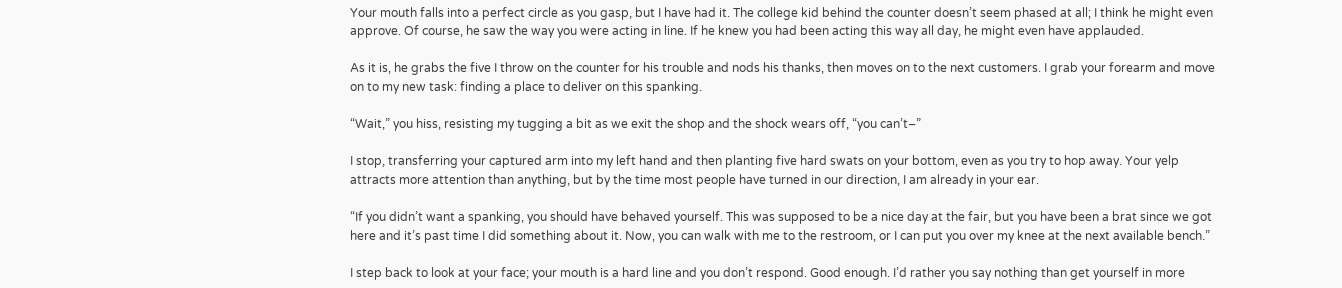Your mouth falls into a perfect circle as you gasp, but I have had it. The college kid behind the counter doesn’t seem phased at all; I think he might even approve. Of course, he saw the way you were acting in line. If he knew you had been acting this way all day, he might even have applauded.

As it is, he grabs the five I throw on the counter for his trouble and nods his thanks, then moves on to the next customers. I grab your forearm and move on to my new task: finding a place to deliver on this spanking.

“Wait,” you hiss, resisting my tugging a bit as we exit the shop and the shock wears off, “you can’t–”

I stop, transferring your captured arm into my left hand and then planting five hard swats on your bottom, even as you try to hop away. Your yelp attracts more attention than anything, but by the time most people have turned in our direction, I am already in your ear.

“If you didn’t want a spanking, you should have behaved yourself. This was supposed to be a nice day at the fair, but you have been a brat since we got here and it’s past time I did something about it. Now, you can walk with me to the restroom, or I can put you over my knee at the next available bench.”

I step back to look at your face; your mouth is a hard line and you don’t respond. Good enough. I’d rather you say nothing than get yourself in more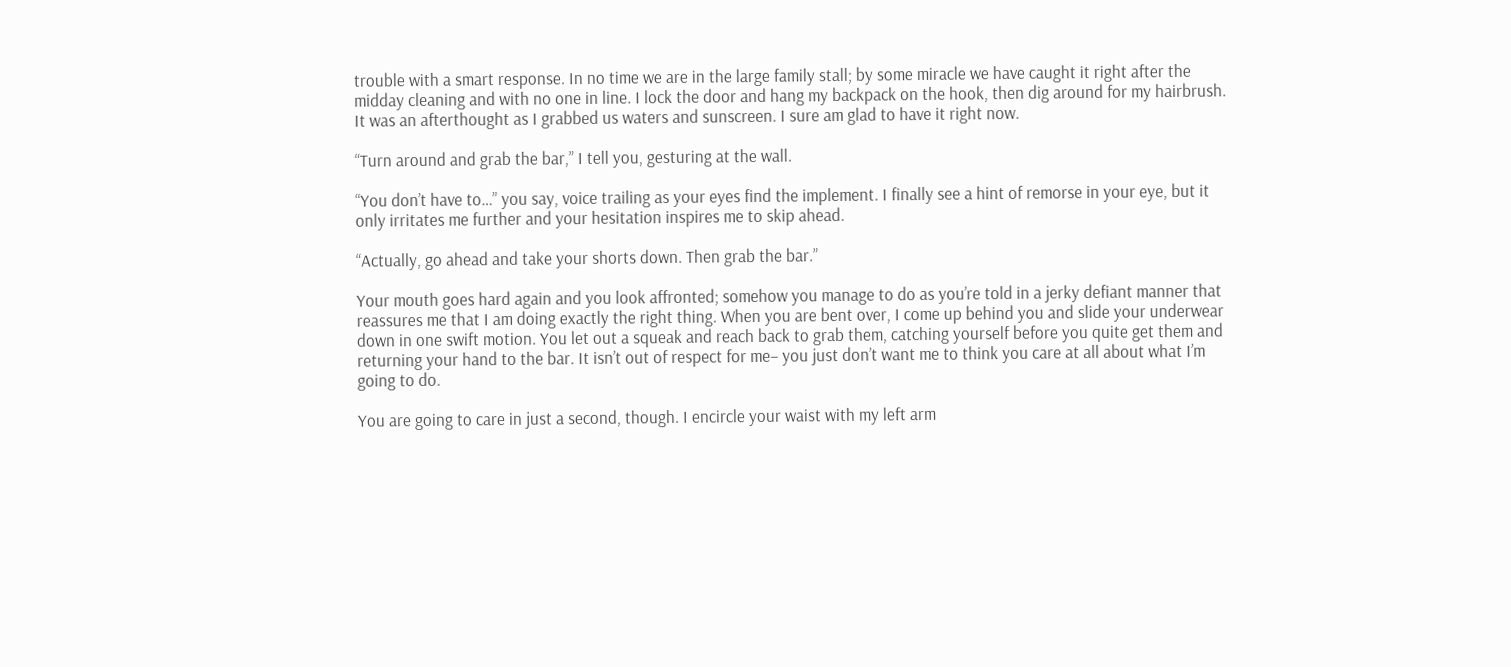trouble with a smart response. In no time we are in the large family stall; by some miracle we have caught it right after the midday cleaning and with no one in line. I lock the door and hang my backpack on the hook, then dig around for my hairbrush. It was an afterthought as I grabbed us waters and sunscreen. I sure am glad to have it right now.

“Turn around and grab the bar,” I tell you, gesturing at the wall.

“You don’t have to…” you say, voice trailing as your eyes find the implement. I finally see a hint of remorse in your eye, but it only irritates me further and your hesitation inspires me to skip ahead.

“Actually, go ahead and take your shorts down. Then grab the bar.”

Your mouth goes hard again and you look affronted; somehow you manage to do as you’re told in a jerky defiant manner that reassures me that I am doing exactly the right thing. When you are bent over, I come up behind you and slide your underwear down in one swift motion. You let out a squeak and reach back to grab them, catching yourself before you quite get them and returning your hand to the bar. It isn’t out of respect for me– you just don’t want me to think you care at all about what I’m going to do.

You are going to care in just a second, though. I encircle your waist with my left arm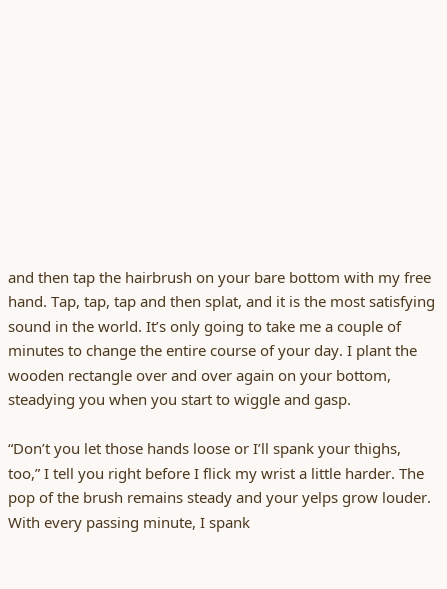and then tap the hairbrush on your bare bottom with my free hand. Tap, tap, tap and then splat, and it is the most satisfying sound in the world. It’s only going to take me a couple of minutes to change the entire course of your day. I plant the wooden rectangle over and over again on your bottom, steadying you when you start to wiggle and gasp.

“Don’t you let those hands loose or I’ll spank your thighs, too,” I tell you right before I flick my wrist a little harder. The pop of the brush remains steady and your yelps grow louder. With every passing minute, I spank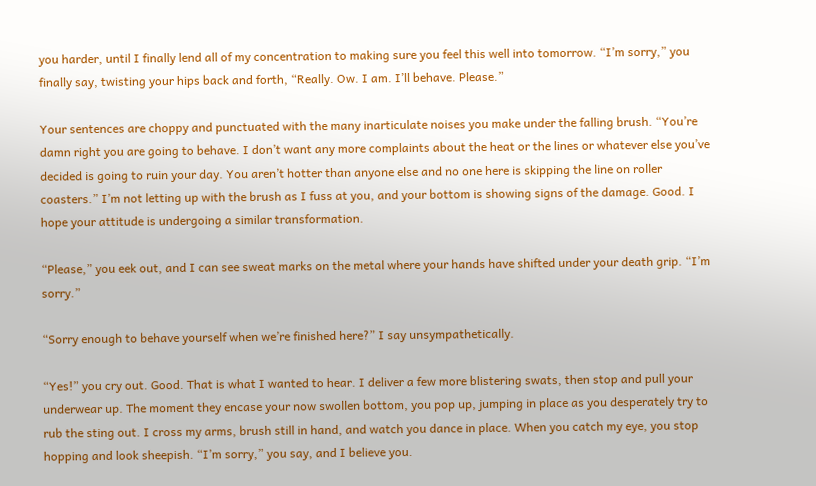you harder, until I finally lend all of my concentration to making sure you feel this well into tomorrow. “I’m sorry,” you finally say, twisting your hips back and forth, “Really. Ow. I am. I’ll behave. Please.”

Your sentences are choppy and punctuated with the many inarticulate noises you make under the falling brush. “You’re damn right you are going to behave. I don’t want any more complaints about the heat or the lines or whatever else you’ve decided is going to ruin your day. You aren’t hotter than anyone else and no one here is skipping the line on roller coasters.” I’m not letting up with the brush as I fuss at you, and your bottom is showing signs of the damage. Good. I hope your attitude is undergoing a similar transformation.

“Please,” you eek out, and I can see sweat marks on the metal where your hands have shifted under your death grip. “I’m sorry.”

“Sorry enough to behave yourself when we’re finished here?” I say unsympathetically.

“Yes!” you cry out. Good. That is what I wanted to hear. I deliver a few more blistering swats, then stop and pull your underwear up. The moment they encase your now swollen bottom, you pop up, jumping in place as you desperately try to rub the sting out. I cross my arms, brush still in hand, and watch you dance in place. When you catch my eye, you stop hopping and look sheepish. “I’m sorry,” you say, and I believe you.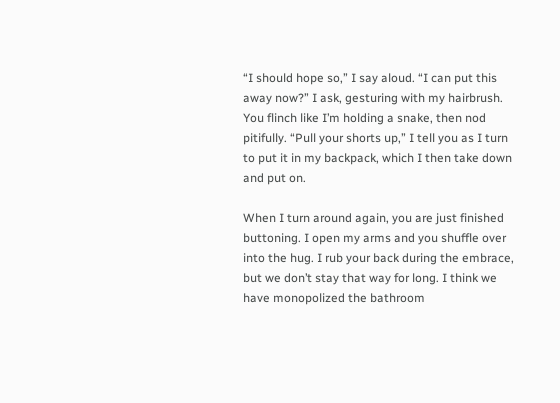“I should hope so,” I say aloud. “I can put this away now?” I ask, gesturing with my hairbrush. You flinch like I’m holding a snake, then nod pitifully. “Pull your shorts up,” I tell you as I turn to put it in my backpack, which I then take down and put on.

When I turn around again, you are just finished buttoning. I open my arms and you shuffle over into the hug. I rub your back during the embrace, but we don’t stay that way for long. I think we have monopolized the bathroom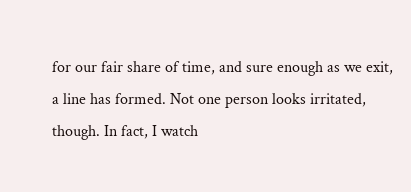for our fair share of time, and sure enough as we exit, a line has formed. Not one person looks irritated, though. In fact, I watch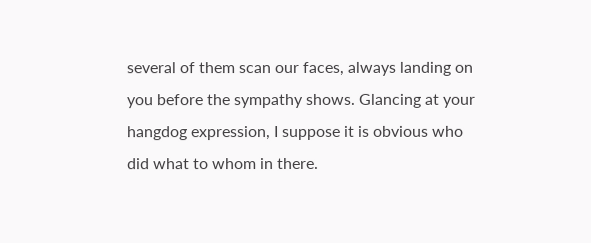several of them scan our faces, always landing on you before the sympathy shows. Glancing at your hangdog expression, I suppose it is obvious who did what to whom in there.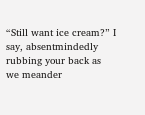“Still want ice cream?” I say, absentmindedly rubbing your back as we meander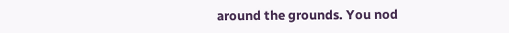around the grounds. You nod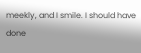meekly, and I smile. I should have done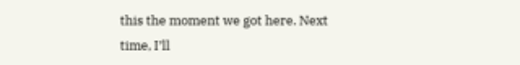this the moment we got here. Next time, I’ll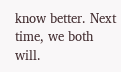know better. Next time, we both will.